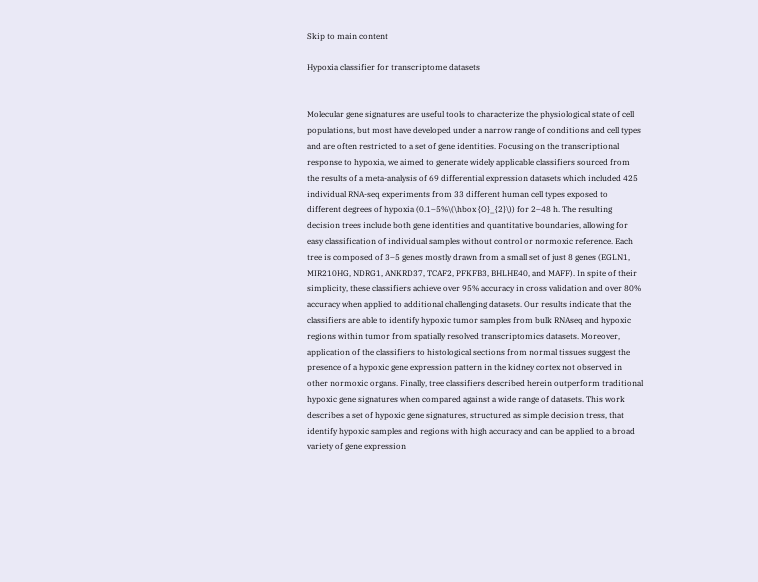Skip to main content

Hypoxia classifier for transcriptome datasets


Molecular gene signatures are useful tools to characterize the physiological state of cell populations, but most have developed under a narrow range of conditions and cell types and are often restricted to a set of gene identities. Focusing on the transcriptional response to hypoxia, we aimed to generate widely applicable classifiers sourced from the results of a meta-analysis of 69 differential expression datasets which included 425 individual RNA-seq experiments from 33 different human cell types exposed to different degrees of hypoxia (0.1–5%\(\hbox {O}_{2}\)) for 2–48 h. The resulting decision trees include both gene identities and quantitative boundaries, allowing for easy classification of individual samples without control or normoxic reference. Each tree is composed of 3–5 genes mostly drawn from a small set of just 8 genes (EGLN1, MIR210HG, NDRG1, ANKRD37, TCAF2, PFKFB3, BHLHE40, and MAFF). In spite of their simplicity, these classifiers achieve over 95% accuracy in cross validation and over 80% accuracy when applied to additional challenging datasets. Our results indicate that the classifiers are able to identify hypoxic tumor samples from bulk RNAseq and hypoxic regions within tumor from spatially resolved transcriptomics datasets. Moreover, application of the classifiers to histological sections from normal tissues suggest the presence of a hypoxic gene expression pattern in the kidney cortex not observed in other normoxic organs. Finally, tree classifiers described herein outperform traditional hypoxic gene signatures when compared against a wide range of datasets. This work describes a set of hypoxic gene signatures, structured as simple decision tress, that identify hypoxic samples and regions with high accuracy and can be applied to a broad variety of gene expression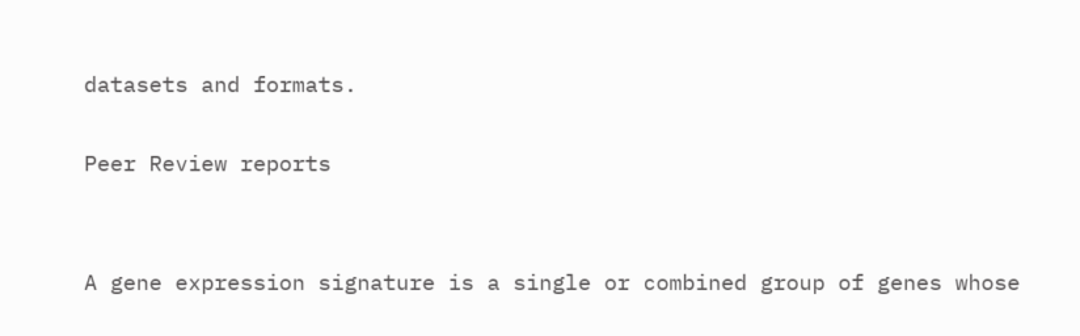datasets and formats.

Peer Review reports


A gene expression signature is a single or combined group of genes whose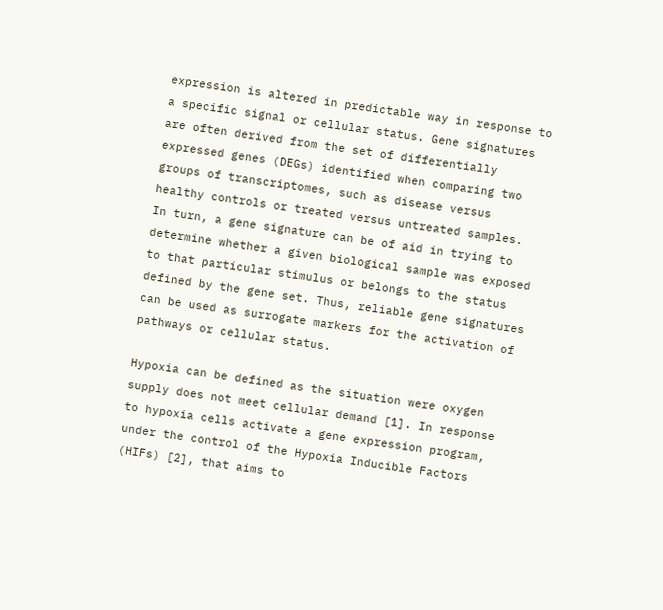expression is altered in predictable way in response to a specific signal or cellular status. Gene signatures are often derived from the set of differentially expressed genes (DEGs) identified when comparing two groups of transcriptomes, such as disease versus healthy controls or treated versus untreated samples. In turn, a gene signature can be of aid in trying to determine whether a given biological sample was exposed to that particular stimulus or belongs to the status defined by the gene set. Thus, reliable gene signatures can be used as surrogate markers for the activation of pathways or cellular status.

Hypoxia can be defined as the situation were oxygen supply does not meet cellular demand [1]. In response to hypoxia cells activate a gene expression program, under the control of the Hypoxia Inducible Factors (HIFs) [2], that aims to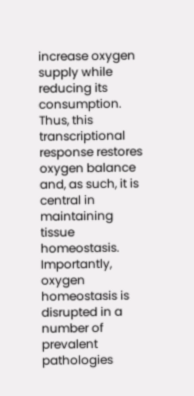increase oxygen supply while reducing its consumption. Thus, this transcriptional response restores oxygen balance and, as such, it is central in maintaining tissue homeostasis. Importantly, oxygen homeostasis is disrupted in a number of prevalent pathologies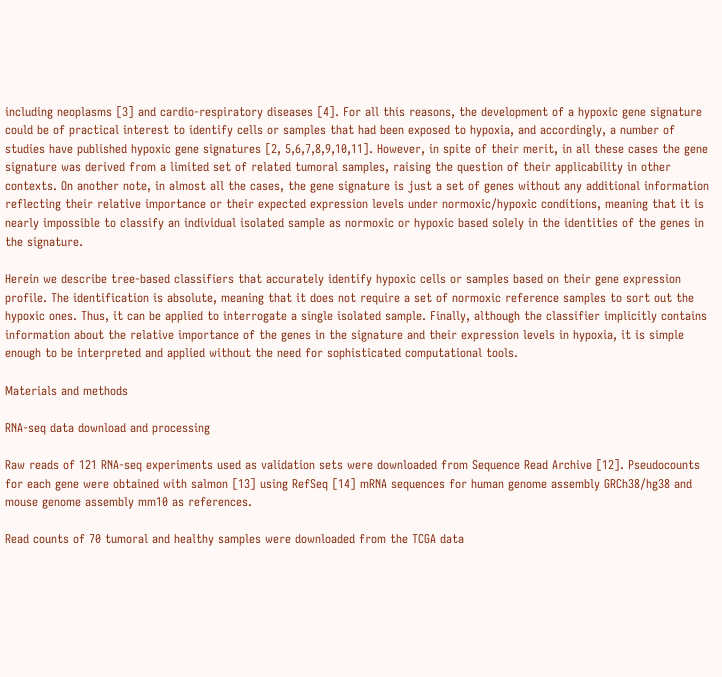including neoplasms [3] and cardio-respiratory diseases [4]. For all this reasons, the development of a hypoxic gene signature could be of practical interest to identify cells or samples that had been exposed to hypoxia, and accordingly, a number of studies have published hypoxic gene signatures [2, 5,6,7,8,9,10,11]. However, in spite of their merit, in all these cases the gene signature was derived from a limited set of related tumoral samples, raising the question of their applicability in other contexts. On another note, in almost all the cases, the gene signature is just a set of genes without any additional information reflecting their relative importance or their expected expression levels under normoxic/hypoxic conditions, meaning that it is nearly impossible to classify an individual isolated sample as normoxic or hypoxic based solely in the identities of the genes in the signature.

Herein we describe tree-based classifiers that accurately identify hypoxic cells or samples based on their gene expression profile. The identification is absolute, meaning that it does not require a set of normoxic reference samples to sort out the hypoxic ones. Thus, it can be applied to interrogate a single isolated sample. Finally, although the classifier implicitly contains information about the relative importance of the genes in the signature and their expression levels in hypoxia, it is simple enough to be interpreted and applied without the need for sophisticated computational tools.

Materials and methods

RNA-seq data download and processing

Raw reads of 121 RNA-seq experiments used as validation sets were downloaded from Sequence Read Archive [12]. Pseudocounts for each gene were obtained with salmon [13] using RefSeq [14] mRNA sequences for human genome assembly GRCh38/hg38 and mouse genome assembly mm10 as references.

Read counts of 70 tumoral and healthy samples were downloaded from the TCGA data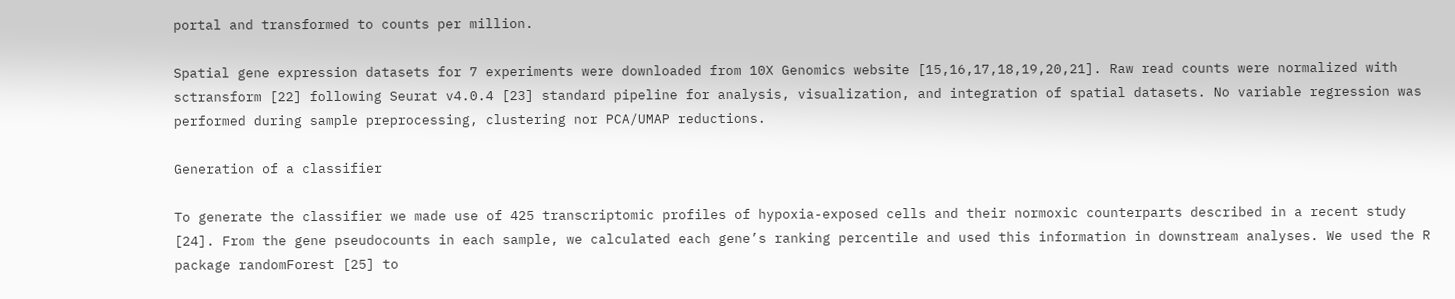portal and transformed to counts per million.

Spatial gene expression datasets for 7 experiments were downloaded from 10X Genomics website [15,16,17,18,19,20,21]. Raw read counts were normalized with sctransform [22] following Seurat v4.0.4 [23] standard pipeline for analysis, visualization, and integration of spatial datasets. No variable regression was performed during sample preprocessing, clustering nor PCA/UMAP reductions.

Generation of a classifier

To generate the classifier we made use of 425 transcriptomic profiles of hypoxia-exposed cells and their normoxic counterparts described in a recent study [24]. From the gene pseudocounts in each sample, we calculated each gene’s ranking percentile and used this information in downstream analyses. We used the R package randomForest [25] to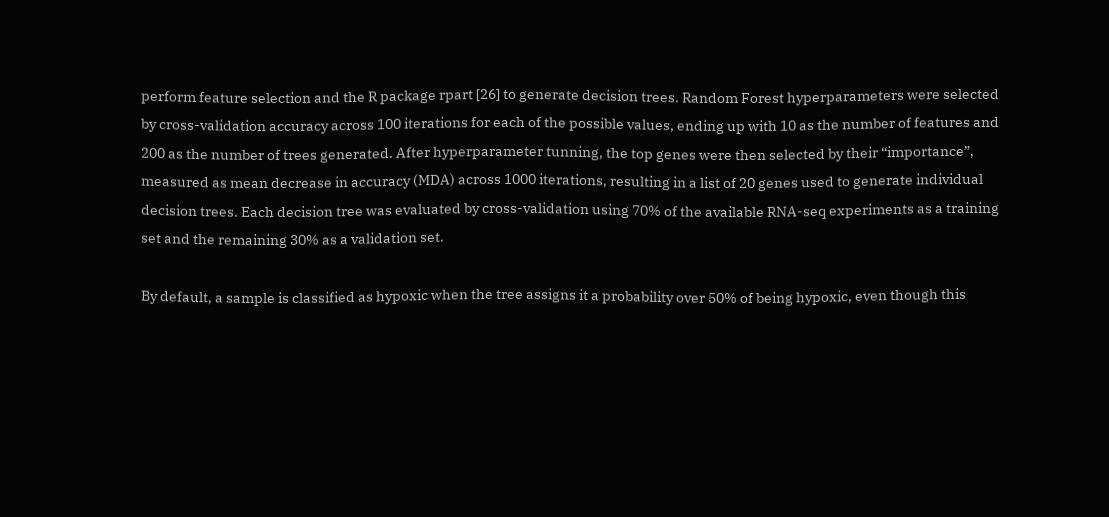perform feature selection and the R package rpart [26] to generate decision trees. Random Forest hyperparameters were selected by cross-validation accuracy across 100 iterations for each of the possible values, ending up with 10 as the number of features and 200 as the number of trees generated. After hyperparameter tunning, the top genes were then selected by their “importance”, measured as mean decrease in accuracy (MDA) across 1000 iterations, resulting in a list of 20 genes used to generate individual decision trees. Each decision tree was evaluated by cross-validation using 70% of the available RNA-seq experiments as a training set and the remaining 30% as a validation set.

By default, a sample is classified as hypoxic when the tree assigns it a probability over 50% of being hypoxic, even though this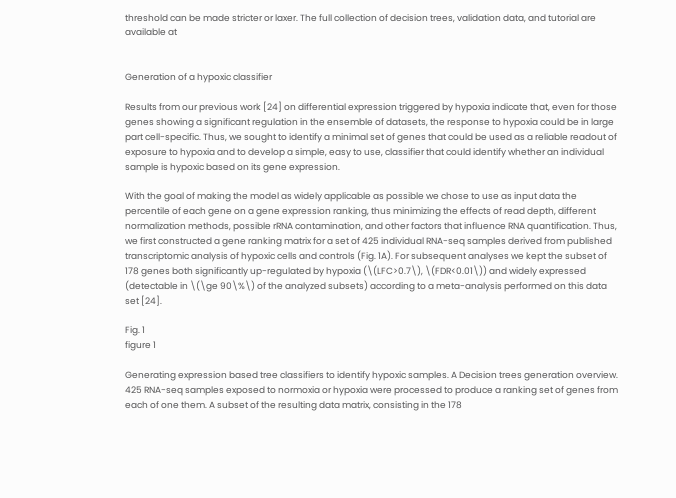threshold can be made stricter or laxer. The full collection of decision trees, validation data, and tutorial are available at


Generation of a hypoxic classifier

Results from our previous work [24] on differential expression triggered by hypoxia indicate that, even for those genes showing a significant regulation in the ensemble of datasets, the response to hypoxia could be in large part cell-specific. Thus, we sought to identify a minimal set of genes that could be used as a reliable readout of exposure to hypoxia and to develop a simple, easy to use, classifier that could identify whether an individual sample is hypoxic based on its gene expression.

With the goal of making the model as widely applicable as possible we chose to use as input data the percentile of each gene on a gene expression ranking, thus minimizing the effects of read depth, different normalization methods, possible rRNA contamination, and other factors that influence RNA quantification. Thus, we first constructed a gene ranking matrix for a set of 425 individual RNA-seq samples derived from published transcriptomic analysis of hypoxic cells and controls (Fig. 1A). For subsequent analyses we kept the subset of 178 genes both significantly up-regulated by hypoxia (\(LFC>0.7\), \(FDR<0.01\)) and widely expressed (detectable in \(\ge 90\%\) of the analyzed subsets) according to a meta-analysis performed on this data set [24].

Fig. 1
figure 1

Generating expression based tree classifiers to identify hypoxic samples. A Decision trees generation overview. 425 RNA-seq samples exposed to normoxia or hypoxia were processed to produce a ranking set of genes from each of one them. A subset of the resulting data matrix, consisting in the 178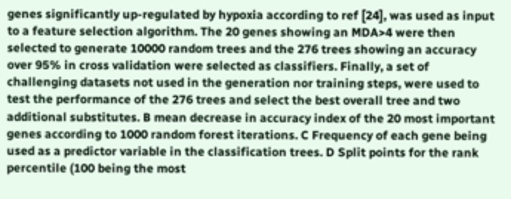genes significantly up-regulated by hypoxia according to ref [24], was used as input to a feature selection algorithm. The 20 genes showing an MDA>4 were then selected to generate 10000 random trees and the 276 trees showing an accuracy over 95% in cross validation were selected as classifiers. Finally, a set of challenging datasets not used in the generation nor training steps, were used to test the performance of the 276 trees and select the best overall tree and two additional substitutes. B mean decrease in accuracy index of the 20 most important genes according to 1000 random forest iterations. C Frequency of each gene being used as a predictor variable in the classification trees. D Split points for the rank percentile (100 being the most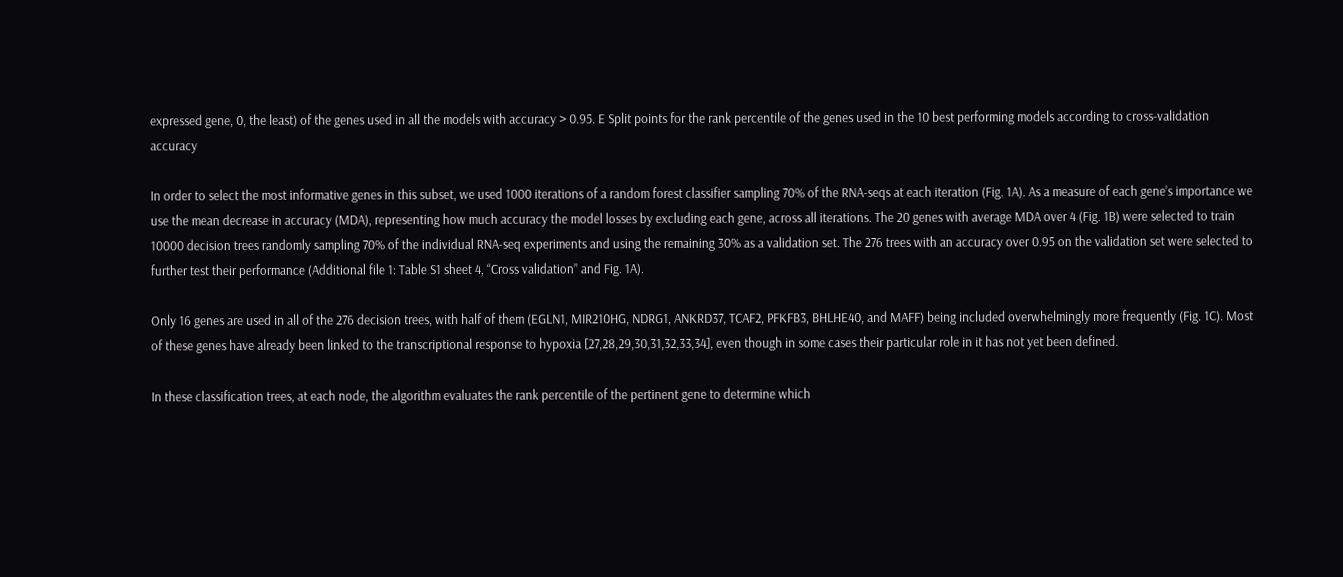expressed gene, 0, the least) of the genes used in all the models with accuracy > 0.95. E Split points for the rank percentile of the genes used in the 10 best performing models according to cross-validation accuracy

In order to select the most informative genes in this subset, we used 1000 iterations of a random forest classifier sampling 70% of the RNA-seqs at each iteration (Fig. 1A). As a measure of each gene’s importance we use the mean decrease in accuracy (MDA), representing how much accuracy the model losses by excluding each gene, across all iterations. The 20 genes with average MDA over 4 (Fig. 1B) were selected to train 10000 decision trees randomly sampling 70% of the individual RNA-seq experiments and using the remaining 30% as a validation set. The 276 trees with an accuracy over 0.95 on the validation set were selected to further test their performance (Additional file 1: Table S1 sheet 4, “Cross validation” and Fig. 1A).

Only 16 genes are used in all of the 276 decision trees, with half of them (EGLN1, MIR210HG, NDRG1, ANKRD37, TCAF2, PFKFB3, BHLHE40, and MAFF) being included overwhelmingly more frequently (Fig. 1C). Most of these genes have already been linked to the transcriptional response to hypoxia [27,28,29,30,31,32,33,34], even though in some cases their particular role in it has not yet been defined.

In these classification trees, at each node, the algorithm evaluates the rank percentile of the pertinent gene to determine which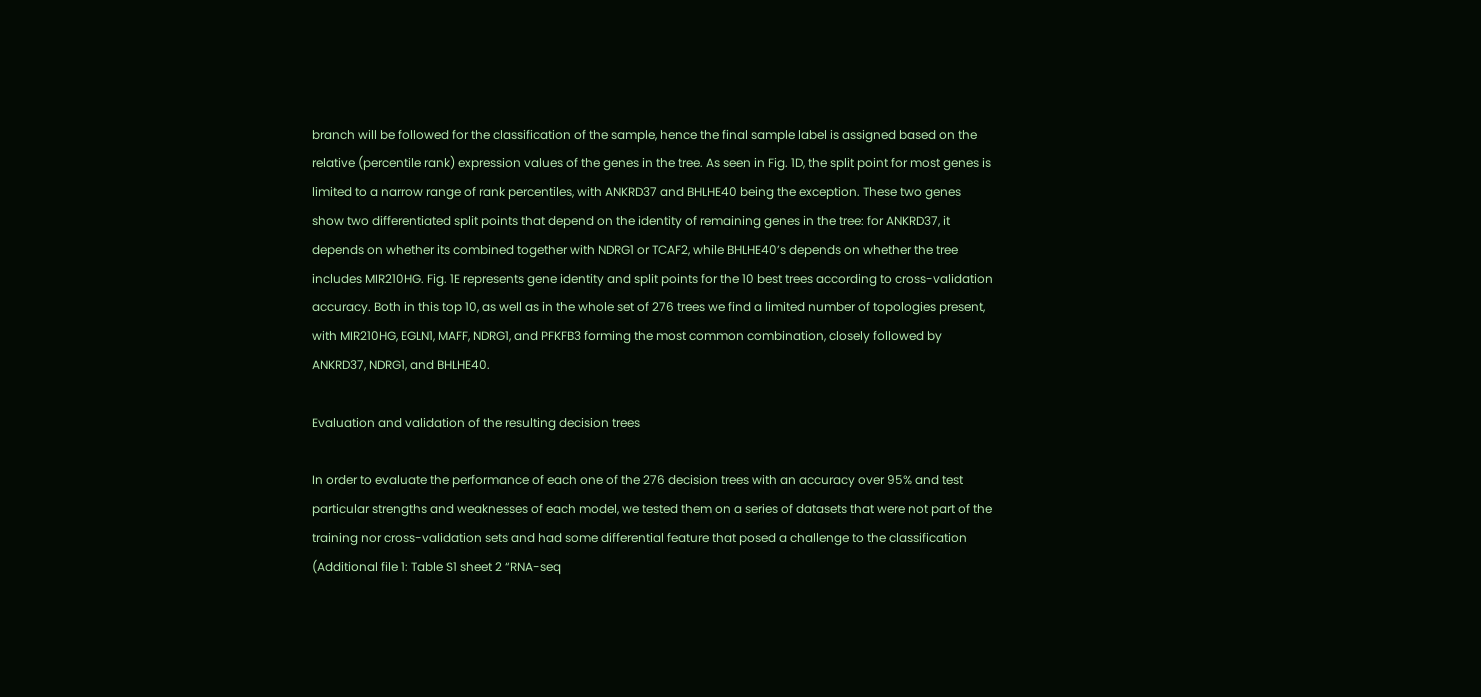branch will be followed for the classification of the sample, hence the final sample label is assigned based on the relative (percentile rank) expression values of the genes in the tree. As seen in Fig. 1D, the split point for most genes is limited to a narrow range of rank percentiles, with ANKRD37 and BHLHE40 being the exception. These two genes show two differentiated split points that depend on the identity of remaining genes in the tree: for ANKRD37, it depends on whether its combined together with NDRG1 or TCAF2, while BHLHE40’s depends on whether the tree includes MIR210HG. Fig. 1E represents gene identity and split points for the 10 best trees according to cross-validation accuracy. Both in this top 10, as well as in the whole set of 276 trees we find a limited number of topologies present, with MIR210HG, EGLN1, MAFF, NDRG1, and PFKFB3 forming the most common combination, closely followed by ANKRD37, NDRG1, and BHLHE40.

Evaluation and validation of the resulting decision trees

In order to evaluate the performance of each one of the 276 decision trees with an accuracy over 95% and test particular strengths and weaknesses of each model, we tested them on a series of datasets that were not part of the training nor cross-validation sets and had some differential feature that posed a challenge to the classification (Additional file 1: Table S1 sheet 2 “RNA-seq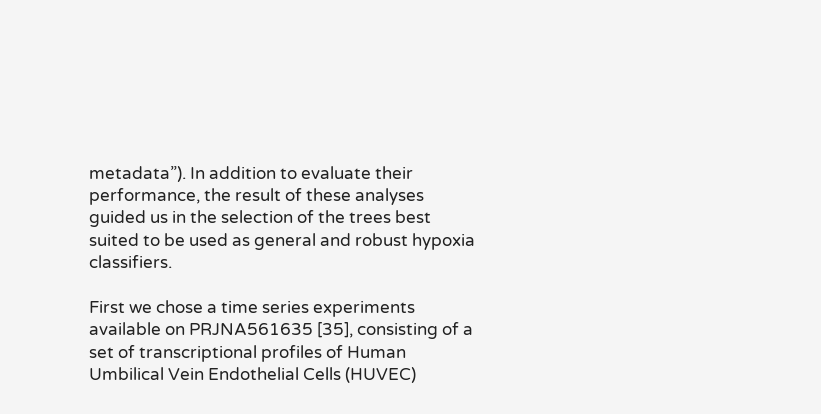metadata”). In addition to evaluate their performance, the result of these analyses guided us in the selection of the trees best suited to be used as general and robust hypoxia classifiers.

First we chose a time series experiments available on PRJNA561635 [35], consisting of a set of transcriptional profiles of Human Umbilical Vein Endothelial Cells (HUVEC)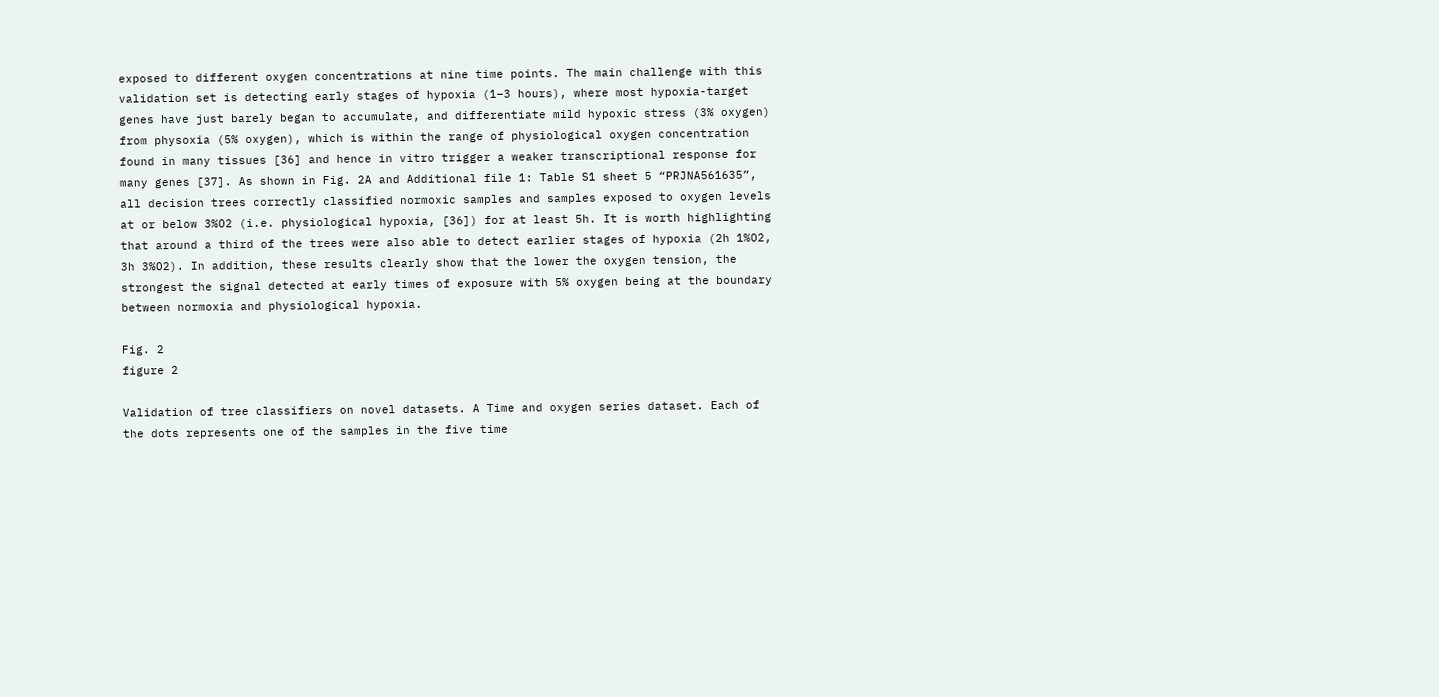exposed to different oxygen concentrations at nine time points. The main challenge with this validation set is detecting early stages of hypoxia (1–3 hours), where most hypoxia-target genes have just barely began to accumulate, and differentiate mild hypoxic stress (3% oxygen) from physoxia (5% oxygen), which is within the range of physiological oxygen concentration found in many tissues [36] and hence in vitro trigger a weaker transcriptional response for many genes [37]. As shown in Fig. 2A and Additional file 1: Table S1 sheet 5 “PRJNA561635”, all decision trees correctly classified normoxic samples and samples exposed to oxygen levels at or below 3%O2 (i.e. physiological hypoxia, [36]) for at least 5h. It is worth highlighting that around a third of the trees were also able to detect earlier stages of hypoxia (2h 1%O2, 3h 3%O2). In addition, these results clearly show that the lower the oxygen tension, the strongest the signal detected at early times of exposure with 5% oxygen being at the boundary between normoxia and physiological hypoxia.

Fig. 2
figure 2

Validation of tree classifiers on novel datasets. A Time and oxygen series dataset. Each of the dots represents one of the samples in the five time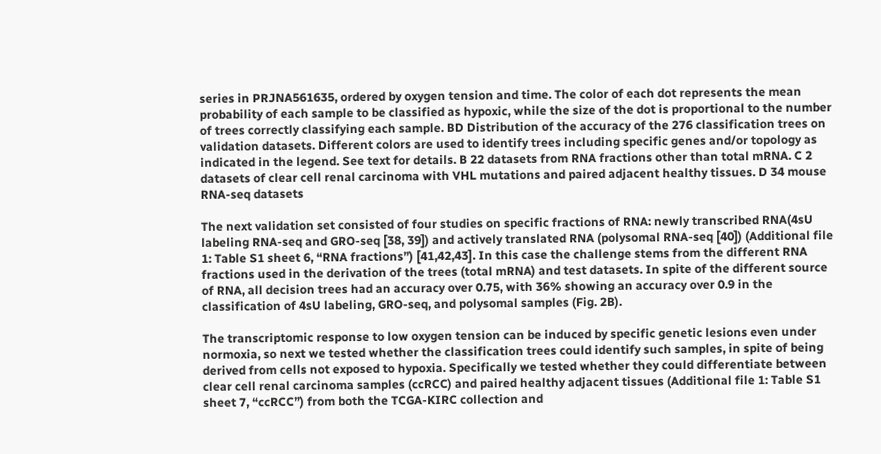series in PRJNA561635, ordered by oxygen tension and time. The color of each dot represents the mean probability of each sample to be classified as hypoxic, while the size of the dot is proportional to the number of trees correctly classifying each sample. BD Distribution of the accuracy of the 276 classification trees on validation datasets. Different colors are used to identify trees including specific genes and/or topology as indicated in the legend. See text for details. B 22 datasets from RNA fractions other than total mRNA. C 2 datasets of clear cell renal carcinoma with VHL mutations and paired adjacent healthy tissues. D 34 mouse RNA-seq datasets

The next validation set consisted of four studies on specific fractions of RNA: newly transcribed RNA(4sU labeling RNA-seq and GRO-seq [38, 39]) and actively translated RNA (polysomal RNA-seq [40]) (Additional file 1: Table S1 sheet 6, “RNA fractions”) [41,42,43]. In this case the challenge stems from the different RNA fractions used in the derivation of the trees (total mRNA) and test datasets. In spite of the different source of RNA, all decision trees had an accuracy over 0.75, with 36% showing an accuracy over 0.9 in the classification of 4sU labeling, GRO-seq, and polysomal samples (Fig. 2B).

The transcriptomic response to low oxygen tension can be induced by specific genetic lesions even under normoxia, so next we tested whether the classification trees could identify such samples, in spite of being derived from cells not exposed to hypoxia. Specifically we tested whether they could differentiate between clear cell renal carcinoma samples (ccRCC) and paired healthy adjacent tissues (Additional file 1: Table S1 sheet 7, “ccRCC”) from both the TCGA-KIRC collection and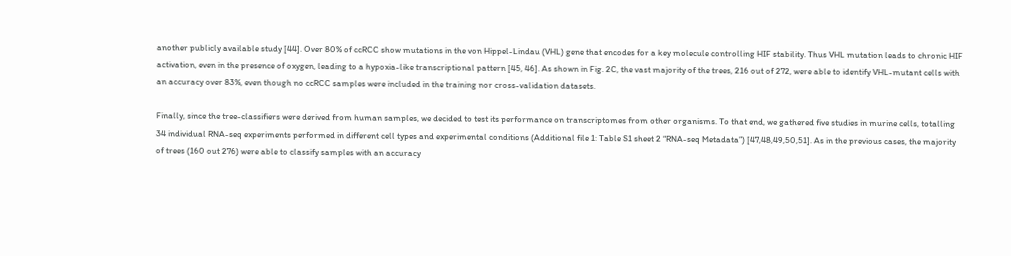another publicly available study [44]. Over 80% of ccRCC show mutations in the von Hippel-Lindau (VHL) gene that encodes for a key molecule controlling HIF stability. Thus VHL mutation leads to chronic HIF activation, even in the presence of oxygen, leading to a hypoxia-like transcriptional pattern [45, 46]. As shown in Fig. 2C, the vast majority of the trees, 216 out of 272, were able to identify VHL-mutant cells with an accuracy over 83%, even though no ccRCC samples were included in the training nor cross-validation datasets.

Finally, since the tree-classifiers were derived from human samples, we decided to test its performance on transcriptomes from other organisms. To that end, we gathered five studies in murine cells, totalling 34 individual RNA-seq experiments performed in different cell types and experimental conditions (Additional file 1: Table S1 sheet 2 “RNA-seq Metadata”) [47,48,49,50,51]. As in the previous cases, the majority of trees (160 out 276) were able to classify samples with an accuracy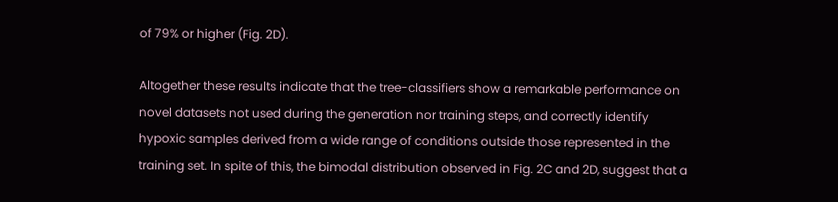of 79% or higher (Fig. 2D).

Altogether these results indicate that the tree-classifiers show a remarkable performance on novel datasets not used during the generation nor training steps, and correctly identify hypoxic samples derived from a wide range of conditions outside those represented in the training set. In spite of this, the bimodal distribution observed in Fig. 2C and 2D, suggest that a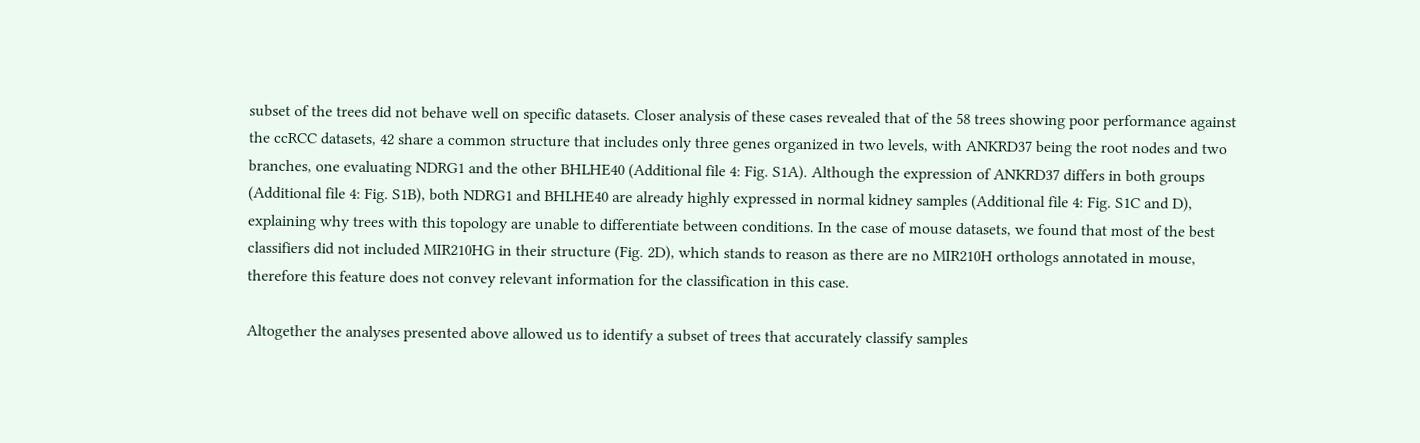subset of the trees did not behave well on specific datasets. Closer analysis of these cases revealed that of the 58 trees showing poor performance against the ccRCC datasets, 42 share a common structure that includes only three genes organized in two levels, with ANKRD37 being the root nodes and two branches, one evaluating NDRG1 and the other BHLHE40 (Additional file 4: Fig. S1A). Although the expression of ANKRD37 differs in both groups (Additional file 4: Fig. S1B), both NDRG1 and BHLHE40 are already highly expressed in normal kidney samples (Additional file 4: Fig. S1C and D), explaining why trees with this topology are unable to differentiate between conditions. In the case of mouse datasets, we found that most of the best classifiers did not included MIR210HG in their structure (Fig. 2D), which stands to reason as there are no MIR210H orthologs annotated in mouse, therefore this feature does not convey relevant information for the classification in this case.

Altogether the analyses presented above allowed us to identify a subset of trees that accurately classify samples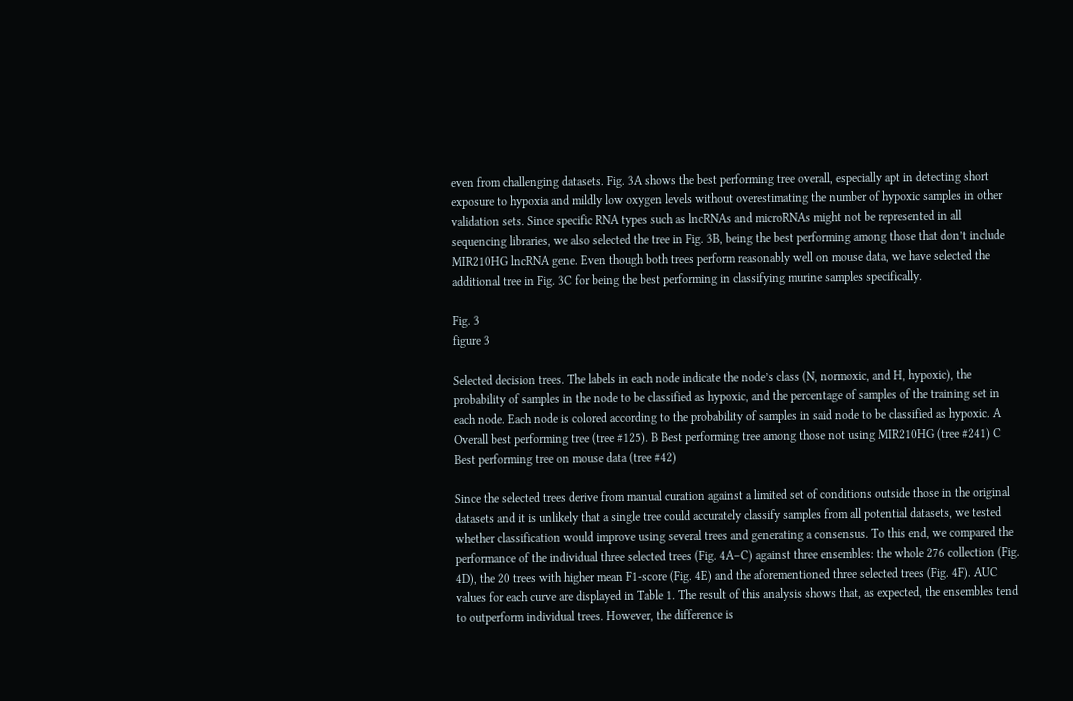even from challenging datasets. Fig. 3A shows the best performing tree overall, especially apt in detecting short exposure to hypoxia and mildly low oxygen levels without overestimating the number of hypoxic samples in other validation sets. Since specific RNA types such as lncRNAs and microRNAs might not be represented in all sequencing libraries, we also selected the tree in Fig. 3B, being the best performing among those that don’t include MIR210HG lncRNA gene. Even though both trees perform reasonably well on mouse data, we have selected the additional tree in Fig. 3C for being the best performing in classifying murine samples specifically.

Fig. 3
figure 3

Selected decision trees. The labels in each node indicate the node’s class (N, normoxic, and H, hypoxic), the probability of samples in the node to be classified as hypoxic, and the percentage of samples of the training set in each node. Each node is colored according to the probability of samples in said node to be classified as hypoxic. A Overall best performing tree (tree #125). B Best performing tree among those not using MIR210HG (tree #241) C Best performing tree on mouse data (tree #42)

Since the selected trees derive from manual curation against a limited set of conditions outside those in the original datasets and it is unlikely that a single tree could accurately classify samples from all potential datasets, we tested whether classification would improve using several trees and generating a consensus. To this end, we compared the performance of the individual three selected trees (Fig. 4A–C) against three ensembles: the whole 276 collection (Fig. 4D), the 20 trees with higher mean F1-score (Fig. 4E) and the aforementioned three selected trees (Fig. 4F). AUC values for each curve are displayed in Table 1. The result of this analysis shows that, as expected, the ensembles tend to outperform individual trees. However, the difference is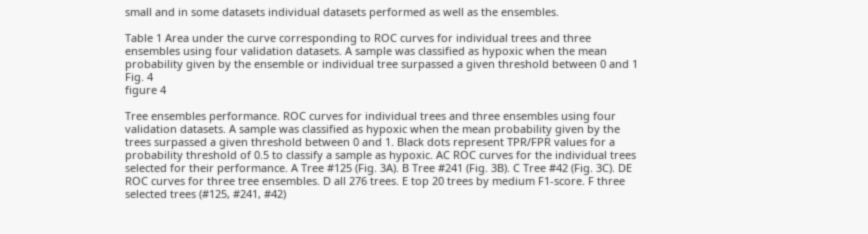small and in some datasets individual datasets performed as well as the ensembles.

Table 1 Area under the curve corresponding to ROC curves for individual trees and three ensembles using four validation datasets. A sample was classified as hypoxic when the mean probability given by the ensemble or individual tree surpassed a given threshold between 0 and 1
Fig. 4
figure 4

Tree ensembles performance. ROC curves for individual trees and three ensembles using four validation datasets. A sample was classified as hypoxic when the mean probability given by the trees surpassed a given threshold between 0 and 1. Black dots represent TPR/FPR values for a probability threshold of 0.5 to classify a sample as hypoxic. AC ROC curves for the individual trees selected for their performance. A Tree #125 (Fig. 3A). B Tree #241 (Fig. 3B). C Tree #42 (Fig. 3C). DE ROC curves for three tree ensembles. D all 276 trees. E top 20 trees by medium F1-score. F three selected trees (#125, #241, #42)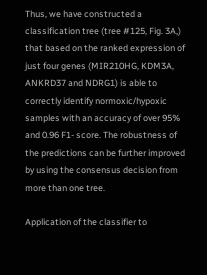Thus, we have constructed a classification tree (tree #125, Fig. 3A,) that based on the ranked expression of just four genes (MIR210HG, KDM3A, ANKRD37 and NDRG1) is able to correctly identify normoxic/hypoxic samples with an accuracy of over 95% and 0.96 F1- score. The robustness of the predictions can be further improved by using the consensus decision from more than one tree.

Application of the classifier to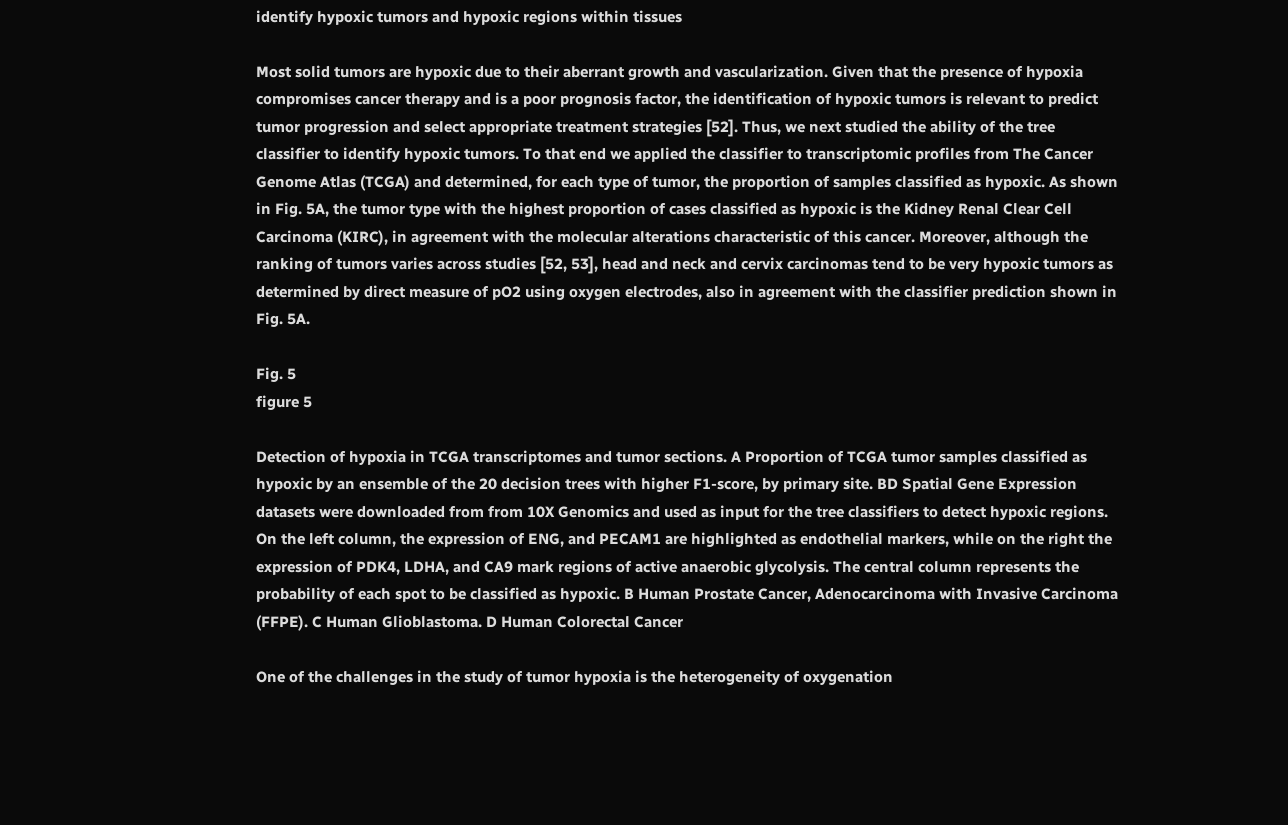identify hypoxic tumors and hypoxic regions within tissues

Most solid tumors are hypoxic due to their aberrant growth and vascularization. Given that the presence of hypoxia compromises cancer therapy and is a poor prognosis factor, the identification of hypoxic tumors is relevant to predict tumor progression and select appropriate treatment strategies [52]. Thus, we next studied the ability of the tree classifier to identify hypoxic tumors. To that end we applied the classifier to transcriptomic profiles from The Cancer Genome Atlas (TCGA) and determined, for each type of tumor, the proportion of samples classified as hypoxic. As shown in Fig. 5A, the tumor type with the highest proportion of cases classified as hypoxic is the Kidney Renal Clear Cell Carcinoma (KIRC), in agreement with the molecular alterations characteristic of this cancer. Moreover, although the ranking of tumors varies across studies [52, 53], head and neck and cervix carcinomas tend to be very hypoxic tumors as determined by direct measure of pO2 using oxygen electrodes, also in agreement with the classifier prediction shown in Fig. 5A.

Fig. 5
figure 5

Detection of hypoxia in TCGA transcriptomes and tumor sections. A Proportion of TCGA tumor samples classified as hypoxic by an ensemble of the 20 decision trees with higher F1-score, by primary site. BD Spatial Gene Expression datasets were downloaded from from 10X Genomics and used as input for the tree classifiers to detect hypoxic regions. On the left column, the expression of ENG, and PECAM1 are highlighted as endothelial markers, while on the right the expression of PDK4, LDHA, and CA9 mark regions of active anaerobic glycolysis. The central column represents the probability of each spot to be classified as hypoxic. B Human Prostate Cancer, Adenocarcinoma with Invasive Carcinoma (FFPE). C Human Glioblastoma. D Human Colorectal Cancer

One of the challenges in the study of tumor hypoxia is the heterogeneity of oxygenation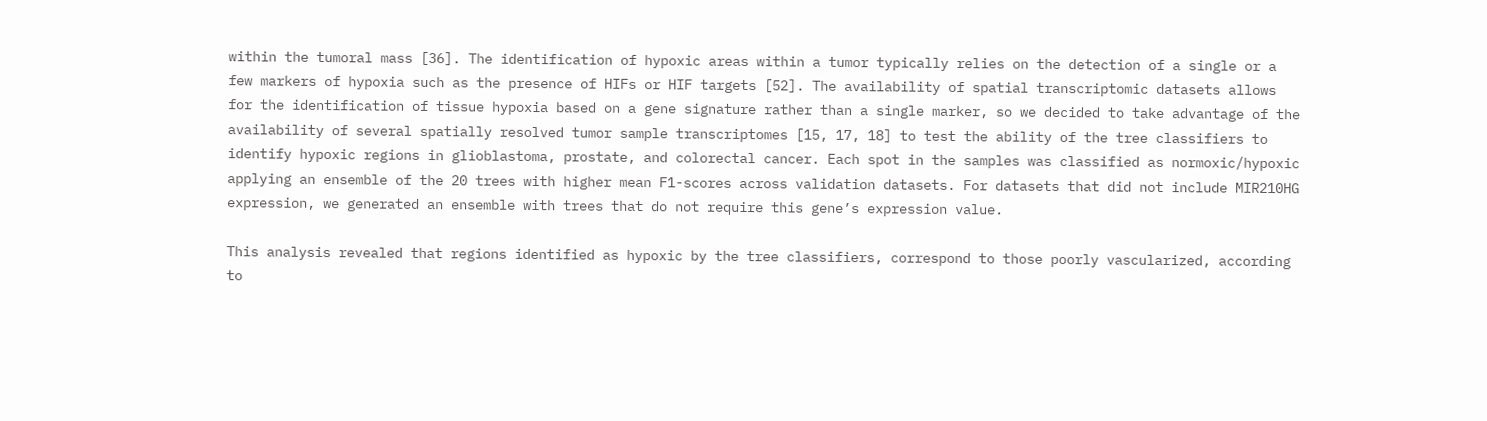within the tumoral mass [36]. The identification of hypoxic areas within a tumor typically relies on the detection of a single or a few markers of hypoxia such as the presence of HIFs or HIF targets [52]. The availability of spatial transcriptomic datasets allows for the identification of tissue hypoxia based on a gene signature rather than a single marker, so we decided to take advantage of the availability of several spatially resolved tumor sample transcriptomes [15, 17, 18] to test the ability of the tree classifiers to identify hypoxic regions in glioblastoma, prostate, and colorectal cancer. Each spot in the samples was classified as normoxic/hypoxic applying an ensemble of the 20 trees with higher mean F1-scores across validation datasets. For datasets that did not include MIR210HG expression, we generated an ensemble with trees that do not require this gene’s expression value.

This analysis revealed that regions identified as hypoxic by the tree classifiers, correspond to those poorly vascularized, according to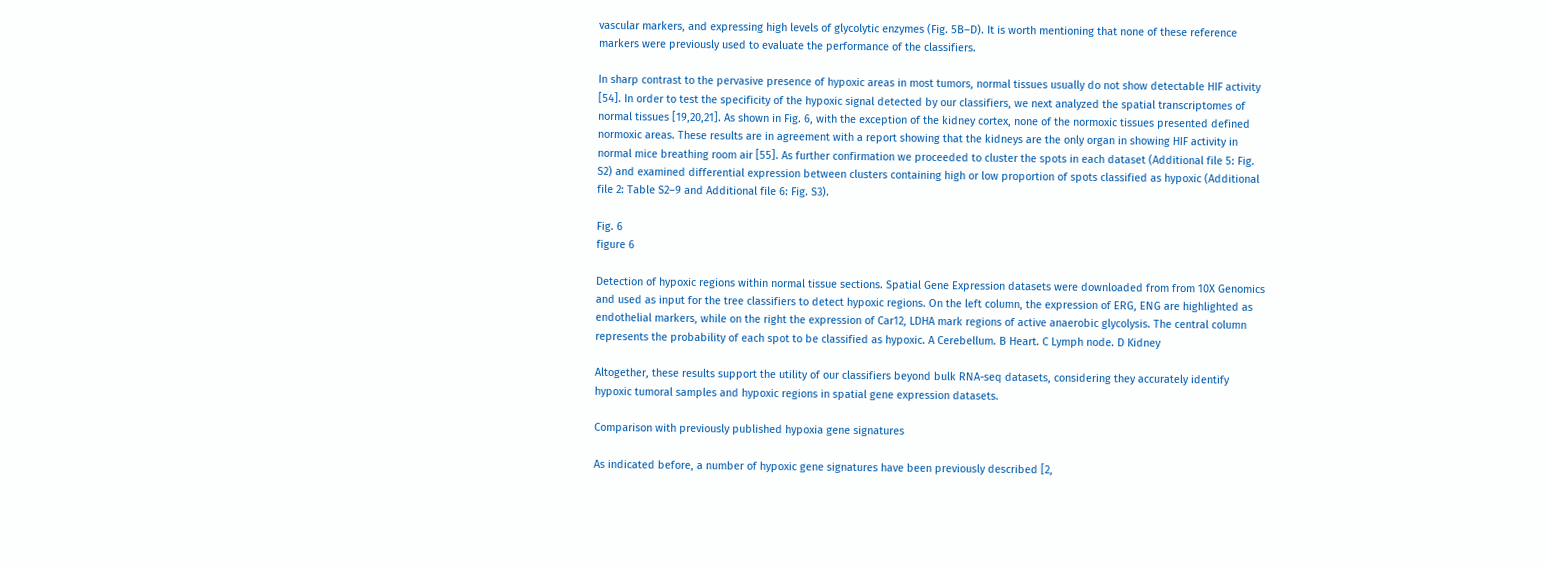vascular markers, and expressing high levels of glycolytic enzymes (Fig. 5B–D). It is worth mentioning that none of these reference markers were previously used to evaluate the performance of the classifiers.

In sharp contrast to the pervasive presence of hypoxic areas in most tumors, normal tissues usually do not show detectable HIF activity [54]. In order to test the specificity of the hypoxic signal detected by our classifiers, we next analyzed the spatial transcriptomes of normal tissues [19,20,21]. As shown in Fig. 6, with the exception of the kidney cortex, none of the normoxic tissues presented defined normoxic areas. These results are in agreement with a report showing that the kidneys are the only organ in showing HIF activity in normal mice breathing room air [55]. As further confirmation we proceeded to cluster the spots in each dataset (Additional file 5: Fig. S2) and examined differential expression between clusters containing high or low proportion of spots classified as hypoxic (Additional file 2: Table S2–9 and Additional file 6: Fig. S3).

Fig. 6
figure 6

Detection of hypoxic regions within normal tissue sections. Spatial Gene Expression datasets were downloaded from from 10X Genomics and used as input for the tree classifiers to detect hypoxic regions. On the left column, the expression of ERG, ENG are highlighted as endothelial markers, while on the right the expression of Car12, LDHA mark regions of active anaerobic glycolysis. The central column represents the probability of each spot to be classified as hypoxic. A Cerebellum. B Heart. C Lymph node. D Kidney

Altogether, these results support the utility of our classifiers beyond bulk RNA-seq datasets, considering they accurately identify hypoxic tumoral samples and hypoxic regions in spatial gene expression datasets.

Comparison with previously published hypoxia gene signatures

As indicated before, a number of hypoxic gene signatures have been previously described [2,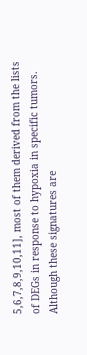5,6,7,8,9,10,11], most of them derived from the lists of DEGs in response to hypoxia in specific tumors. Although these signatures are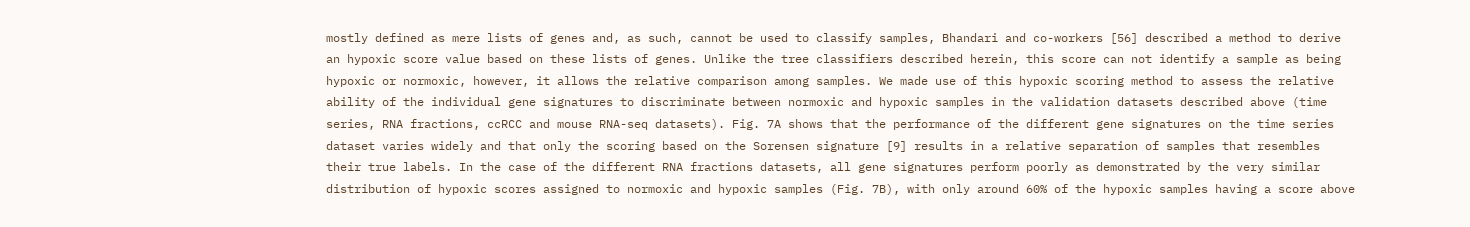mostly defined as mere lists of genes and, as such, cannot be used to classify samples, Bhandari and co-workers [56] described a method to derive an hypoxic score value based on these lists of genes. Unlike the tree classifiers described herein, this score can not identify a sample as being hypoxic or normoxic, however, it allows the relative comparison among samples. We made use of this hypoxic scoring method to assess the relative ability of the individual gene signatures to discriminate between normoxic and hypoxic samples in the validation datasets described above (time series, RNA fractions, ccRCC and mouse RNA-seq datasets). Fig. 7A shows that the performance of the different gene signatures on the time series dataset varies widely and that only the scoring based on the Sorensen signature [9] results in a relative separation of samples that resembles their true labels. In the case of the different RNA fractions datasets, all gene signatures perform poorly as demonstrated by the very similar distribution of hypoxic scores assigned to normoxic and hypoxic samples (Fig. 7B), with only around 60% of the hypoxic samples having a score above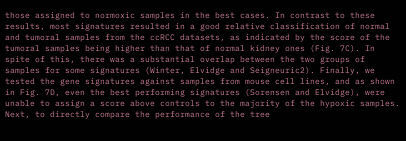those assigned to normoxic samples in the best cases. In contrast to these results, most signatures resulted in a good relative classification of normal and tumoral samples from the ccRCC datasets, as indicated by the score of the tumoral samples being higher than that of normal kidney ones (Fig. 7C). In spite of this, there was a substantial overlap between the two groups of samples for some signatures (Winter, Elvidge and Seigneuric2). Finally, we tested the gene signatures against samples from mouse cell lines, and as shown in Fig. 7D, even the best performing signatures (Sorensen and Elvidge), were unable to assign a score above controls to the majority of the hypoxic samples. Next, to directly compare the performance of the tree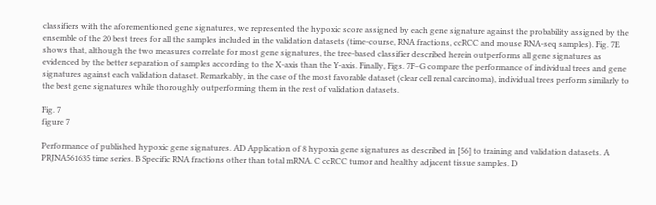classifiers with the aforementioned gene signatures, we represented the hypoxic score assigned by each gene signature against the probability assigned by the ensemble of the 20 best trees for all the samples included in the validation datasets (time-course, RNA fractions, ccRCC and mouse RNA-seq samples). Fig. 7E shows that, although the two measures correlate for most gene signatures, the tree-based classifier described herein outperforms all gene signatures as evidenced by the better separation of samples according to the X-axis than the Y-axis. Finally, Figs. 7F–G compare the performance of individual trees and gene signatures against each validation dataset. Remarkably, in the case of the most favorable dataset (clear cell renal carcinoma), individual trees perform similarly to the best gene signatures while thoroughly outperforming them in the rest of validation datasets.

Fig. 7
figure 7

Performance of published hypoxic gene signatures. AD Application of 8 hypoxia gene signatures as described in [56] to training and validation datasets. A PRJNA561635 time series. B Specific RNA fractions other than total mRNA. C ccRCC tumor and healthy adjacent tissue samples. D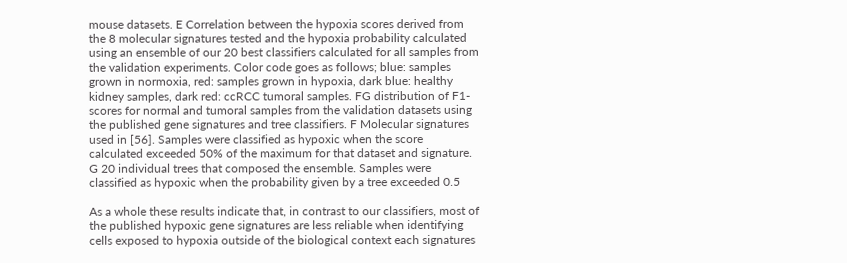mouse datasets. E Correlation between the hypoxia scores derived from the 8 molecular signatures tested and the hypoxia probability calculated using an ensemble of our 20 best classifiers calculated for all samples from the validation experiments. Color code goes as follows; blue: samples grown in normoxia, red: samples grown in hypoxia, dark blue: healthy kidney samples, dark red: ccRCC tumoral samples. FG distribution of F1-scores for normal and tumoral samples from the validation datasets using the published gene signatures and tree classifiers. F Molecular signatures used in [56]. Samples were classified as hypoxic when the score calculated exceeded 50% of the maximum for that dataset and signature. G 20 individual trees that composed the ensemble. Samples were classified as hypoxic when the probability given by a tree exceeded 0.5

As a whole these results indicate that, in contrast to our classifiers, most of the published hypoxic gene signatures are less reliable when identifying cells exposed to hypoxia outside of the biological context each signatures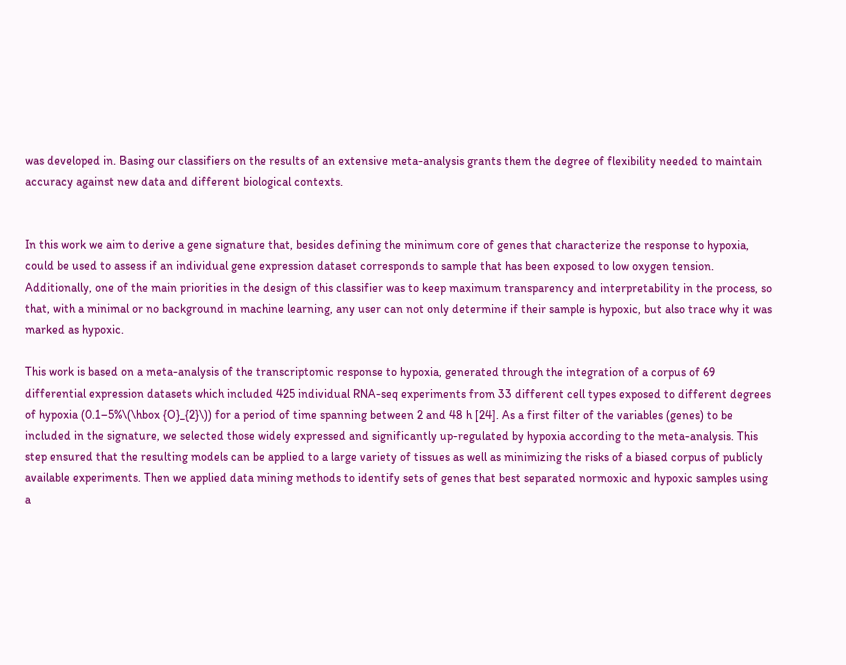was developed in. Basing our classifiers on the results of an extensive meta-analysis grants them the degree of flexibility needed to maintain accuracy against new data and different biological contexts.


In this work we aim to derive a gene signature that, besides defining the minimum core of genes that characterize the response to hypoxia, could be used to assess if an individual gene expression dataset corresponds to sample that has been exposed to low oxygen tension. Additionally, one of the main priorities in the design of this classifier was to keep maximum transparency and interpretability in the process, so that, with a minimal or no background in machine learning, any user can not only determine if their sample is hypoxic, but also trace why it was marked as hypoxic.

This work is based on a meta-analysis of the transcriptomic response to hypoxia, generated through the integration of a corpus of 69 differential expression datasets which included 425 individual RNA-seq experiments from 33 different cell types exposed to different degrees of hypoxia (0.1–5%\(\hbox {O}_{2}\)) for a period of time spanning between 2 and 48 h [24]. As a first filter of the variables (genes) to be included in the signature, we selected those widely expressed and significantly up-regulated by hypoxia according to the meta-analysis. This step ensured that the resulting models can be applied to a large variety of tissues as well as minimizing the risks of a biased corpus of publicly available experiments. Then we applied data mining methods to identify sets of genes that best separated normoxic and hypoxic samples using a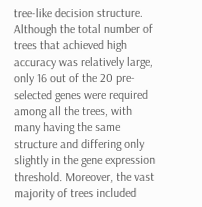tree-like decision structure. Although the total number of trees that achieved high accuracy was relatively large, only 16 out of the 20 pre-selected genes were required among all the trees, with many having the same structure and differing only slightly in the gene expression threshold. Moreover, the vast majority of trees included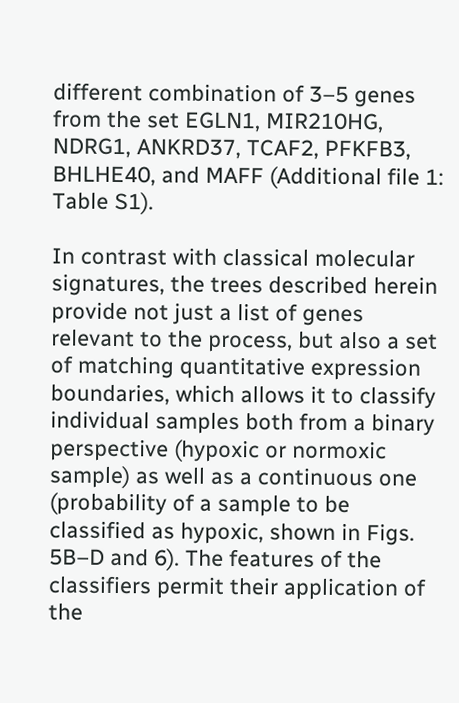different combination of 3–5 genes from the set EGLN1, MIR210HG, NDRG1, ANKRD37, TCAF2, PFKFB3, BHLHE40, and MAFF (Additional file 1: Table S1).

In contrast with classical molecular signatures, the trees described herein provide not just a list of genes relevant to the process, but also a set of matching quantitative expression boundaries, which allows it to classify individual samples both from a binary perspective (hypoxic or normoxic sample) as well as a continuous one (probability of a sample to be classified as hypoxic, shown in Figs. 5B–D and 6). The features of the classifiers permit their application of the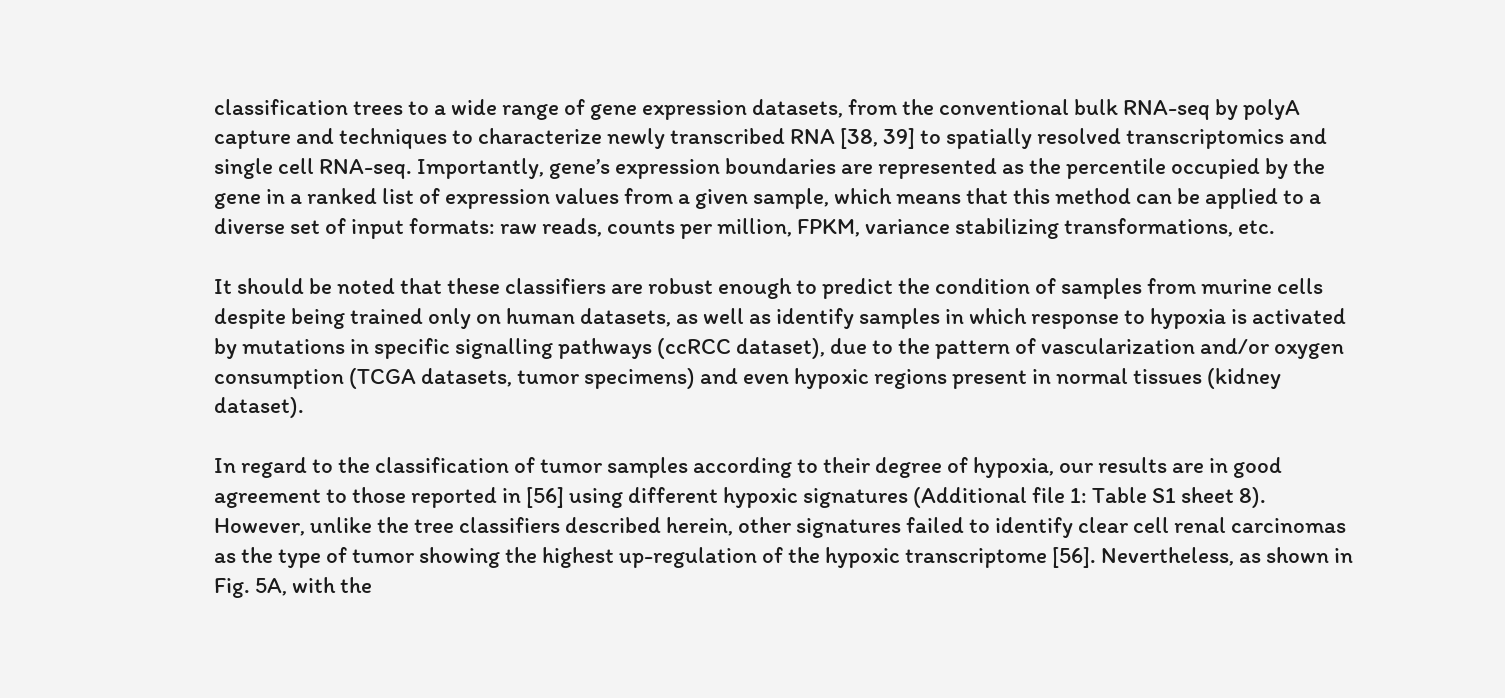classification trees to a wide range of gene expression datasets, from the conventional bulk RNA-seq by polyA capture and techniques to characterize newly transcribed RNA [38, 39] to spatially resolved transcriptomics and single cell RNA-seq. Importantly, gene’s expression boundaries are represented as the percentile occupied by the gene in a ranked list of expression values from a given sample, which means that this method can be applied to a diverse set of input formats: raw reads, counts per million, FPKM, variance stabilizing transformations, etc.

It should be noted that these classifiers are robust enough to predict the condition of samples from murine cells despite being trained only on human datasets, as well as identify samples in which response to hypoxia is activated by mutations in specific signalling pathways (ccRCC dataset), due to the pattern of vascularization and/or oxygen consumption (TCGA datasets, tumor specimens) and even hypoxic regions present in normal tissues (kidney dataset).

In regard to the classification of tumor samples according to their degree of hypoxia, our results are in good agreement to those reported in [56] using different hypoxic signatures (Additional file 1: Table S1 sheet 8). However, unlike the tree classifiers described herein, other signatures failed to identify clear cell renal carcinomas as the type of tumor showing the highest up-regulation of the hypoxic transcriptome [56]. Nevertheless, as shown in Fig. 5A, with the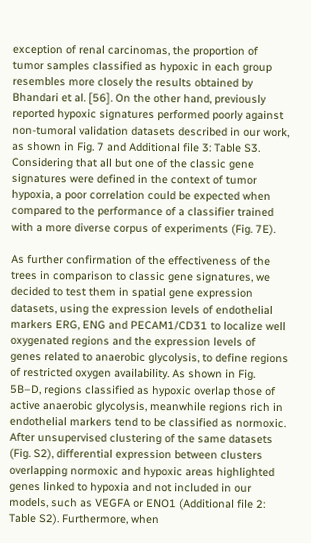exception of renal carcinomas, the proportion of tumor samples classified as hypoxic in each group resembles more closely the results obtained by Bhandari et al. [56]. On the other hand, previously reported hypoxic signatures performed poorly against non-tumoral validation datasets described in our work, as shown in Fig. 7 and Additional file 3: Table S3. Considering that all but one of the classic gene signatures were defined in the context of tumor hypoxia, a poor correlation could be expected when compared to the performance of a classifier trained with a more diverse corpus of experiments (Fig. 7E).

As further confirmation of the effectiveness of the trees in comparison to classic gene signatures, we decided to test them in spatial gene expression datasets, using the expression levels of endothelial markers ERG, ENG and PECAM1/CD31 to localize well oxygenated regions and the expression levels of genes related to anaerobic glycolysis, to define regions of restricted oxygen availability. As shown in Fig. 5B–D, regions classified as hypoxic overlap those of active anaerobic glycolysis, meanwhile regions rich in endothelial markers tend to be classified as normoxic. After unsupervised clustering of the same datasets (Fig. S2), differential expression between clusters overlapping normoxic and hypoxic areas highlighted genes linked to hypoxia and not included in our models, such as VEGFA or ENO1 (Additional file 2: Table S2). Furthermore, when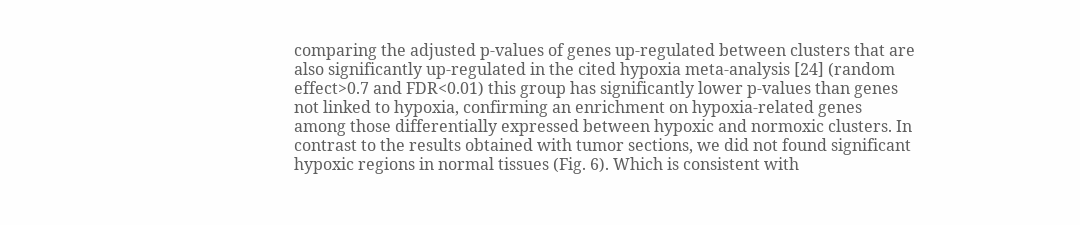comparing the adjusted p-values of genes up-regulated between clusters that are also significantly up-regulated in the cited hypoxia meta-analysis [24] (random effect>0.7 and FDR<0.01) this group has significantly lower p-values than genes not linked to hypoxia, confirming an enrichment on hypoxia-related genes among those differentially expressed between hypoxic and normoxic clusters. In contrast to the results obtained with tumor sections, we did not found significant hypoxic regions in normal tissues (Fig. 6). Which is consistent with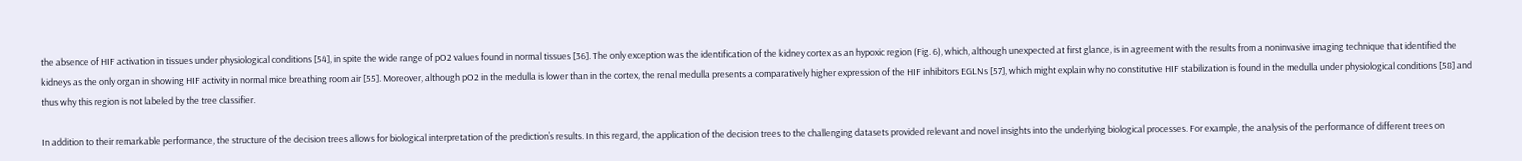the absence of HIF activation in tissues under physiological conditions [54], in spite the wide range of pO2 values found in normal tissues [36]. The only exception was the identification of the kidney cortex as an hypoxic region (Fig. 6), which, although unexpected at first glance, is in agreement with the results from a noninvasive imaging technique that identified the kidneys as the only organ in showing HIF activity in normal mice breathing room air [55]. Moreover, although pO2 in the medulla is lower than in the cortex, the renal medulla presents a comparatively higher expression of the HIF inhibitors EGLNs [57], which might explain why no constitutive HIF stabilization is found in the medulla under physiological conditions [58] and thus why this region is not labeled by the tree classifier.

In addition to their remarkable performance, the structure of the decision trees allows for biological interpretation of the prediction’s results. In this regard, the application of the decision trees to the challenging datasets provided relevant and novel insights into the underlying biological processes. For example, the analysis of the performance of different trees on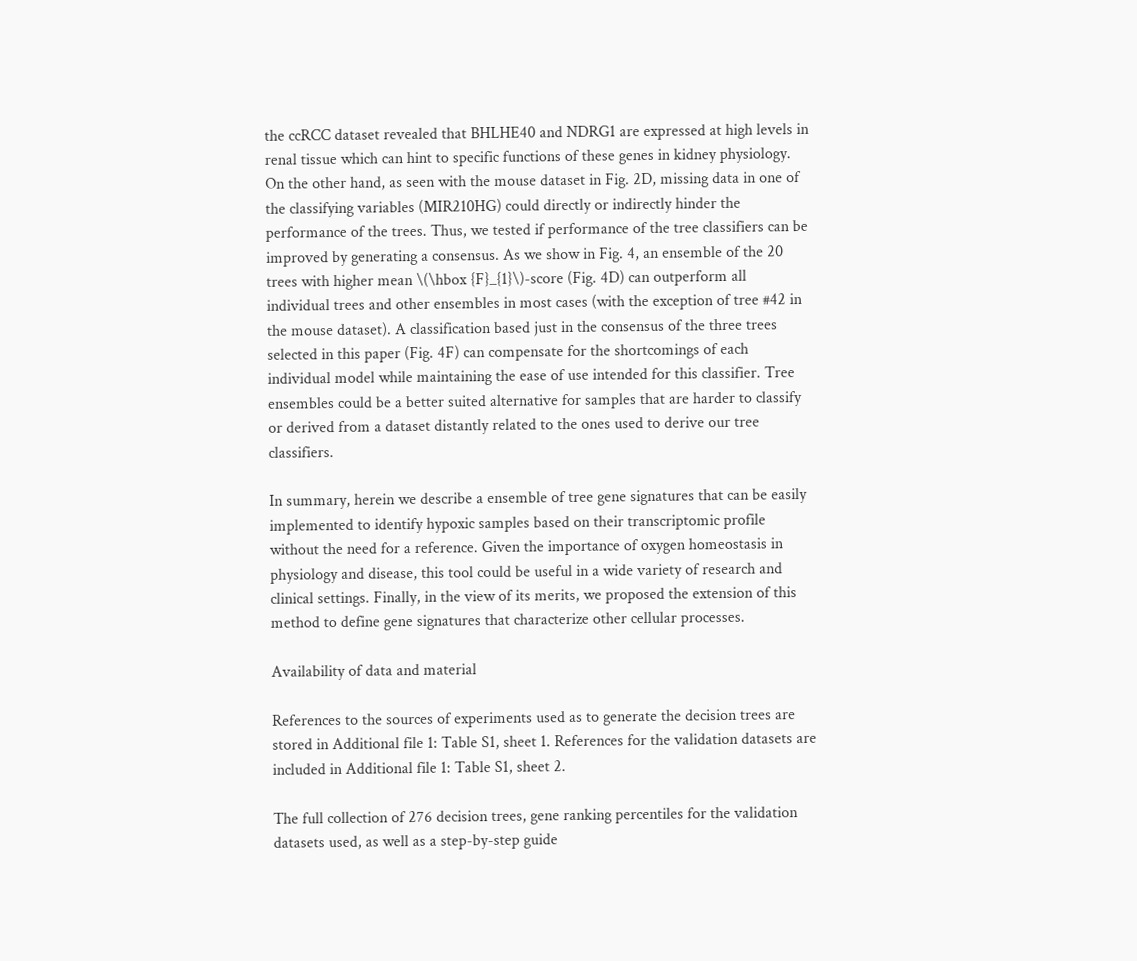the ccRCC dataset revealed that BHLHE40 and NDRG1 are expressed at high levels in renal tissue which can hint to specific functions of these genes in kidney physiology. On the other hand, as seen with the mouse dataset in Fig. 2D, missing data in one of the classifying variables (MIR210HG) could directly or indirectly hinder the performance of the trees. Thus, we tested if performance of the tree classifiers can be improved by generating a consensus. As we show in Fig. 4, an ensemble of the 20 trees with higher mean \(\hbox {F}_{1}\)-score (Fig. 4D) can outperform all individual trees and other ensembles in most cases (with the exception of tree #42 in the mouse dataset). A classification based just in the consensus of the three trees selected in this paper (Fig. 4F) can compensate for the shortcomings of each individual model while maintaining the ease of use intended for this classifier. Tree ensembles could be a better suited alternative for samples that are harder to classify or derived from a dataset distantly related to the ones used to derive our tree classifiers.

In summary, herein we describe a ensemble of tree gene signatures that can be easily implemented to identify hypoxic samples based on their transcriptomic profile without the need for a reference. Given the importance of oxygen homeostasis in physiology and disease, this tool could be useful in a wide variety of research and clinical settings. Finally, in the view of its merits, we proposed the extension of this method to define gene signatures that characterize other cellular processes.

Availability of data and material

References to the sources of experiments used as to generate the decision trees are stored in Additional file 1: Table S1, sheet 1. References for the validation datasets are included in Additional file 1: Table S1, sheet 2.

The full collection of 276 decision trees, gene ranking percentiles for the validation datasets used, as well as a step-by-step guide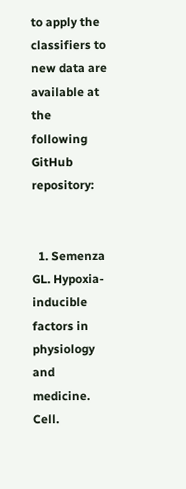to apply the classifiers to new data are available at the following GitHub repository:


  1. Semenza GL. Hypoxia-inducible factors in physiology and medicine. Cell.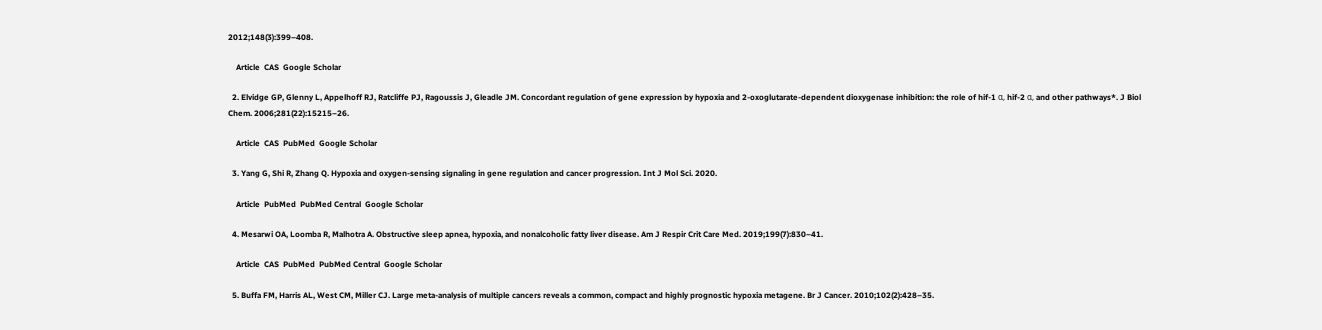2012;148(3):399–408.

    Article  CAS  Google Scholar

  2. Elvidge GP, Glenny L, Appelhoff RJ, Ratcliffe PJ, Ragoussis J, Gleadle JM. Concordant regulation of gene expression by hypoxia and 2-oxoglutarate-dependent dioxygenase inhibition: the role of hif-1 α, hif-2 α, and other pathways*. J Biol Chem. 2006;281(22):15215–26.

    Article  CAS  PubMed  Google Scholar

  3. Yang G, Shi R, Zhang Q. Hypoxia and oxygen-sensing signaling in gene regulation and cancer progression. Int J Mol Sci. 2020.

    Article  PubMed  PubMed Central  Google Scholar

  4. Mesarwi OA, Loomba R, Malhotra A. Obstructive sleep apnea, hypoxia, and nonalcoholic fatty liver disease. Am J Respir Crit Care Med. 2019;199(7):830–41.

    Article  CAS  PubMed  PubMed Central  Google Scholar

  5. Buffa FM, Harris AL, West CM, Miller CJ. Large meta-analysis of multiple cancers reveals a common, compact and highly prognostic hypoxia metagene. Br J Cancer. 2010;102(2):428–35.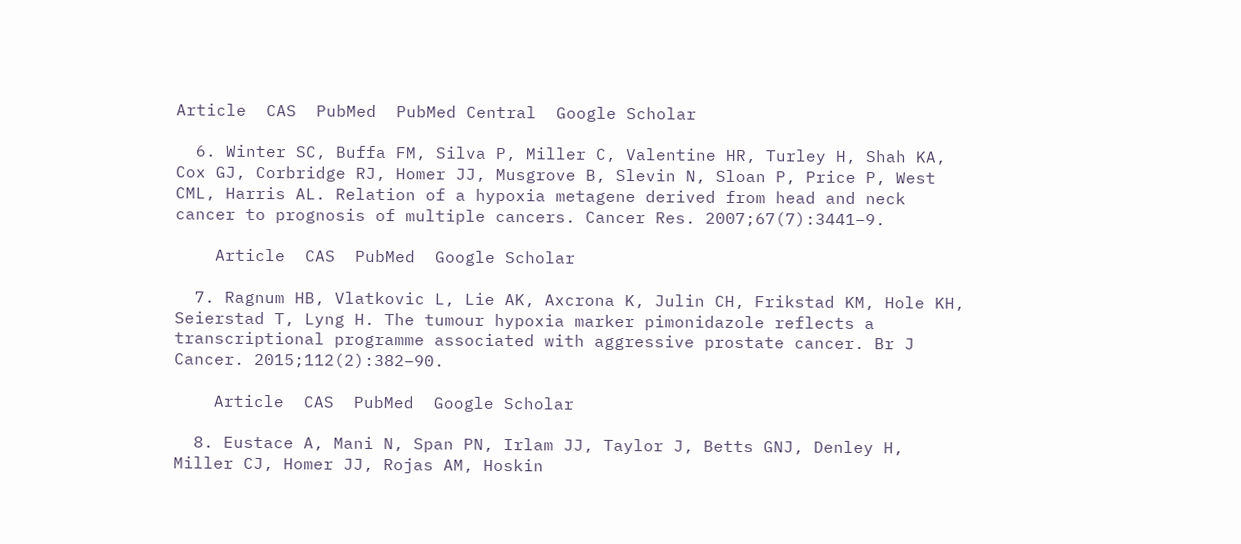Article  CAS  PubMed  PubMed Central  Google Scholar

  6. Winter SC, Buffa FM, Silva P, Miller C, Valentine HR, Turley H, Shah KA, Cox GJ, Corbridge RJ, Homer JJ, Musgrove B, Slevin N, Sloan P, Price P, West CML, Harris AL. Relation of a hypoxia metagene derived from head and neck cancer to prognosis of multiple cancers. Cancer Res. 2007;67(7):3441–9.

    Article  CAS  PubMed  Google Scholar

  7. Ragnum HB, Vlatkovic L, Lie AK, Axcrona K, Julin CH, Frikstad KM, Hole KH, Seierstad T, Lyng H. The tumour hypoxia marker pimonidazole reflects a transcriptional programme associated with aggressive prostate cancer. Br J Cancer. 2015;112(2):382–90.

    Article  CAS  PubMed  Google Scholar

  8. Eustace A, Mani N, Span PN, Irlam JJ, Taylor J, Betts GNJ, Denley H, Miller CJ, Homer JJ, Rojas AM, Hoskin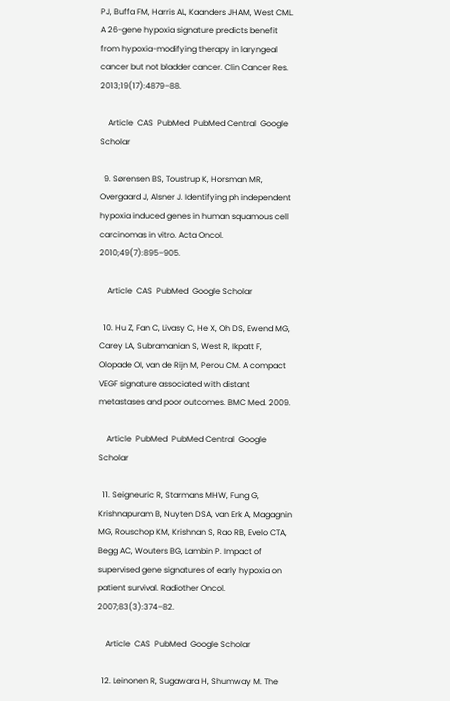PJ, Buffa FM, Harris AL, Kaanders JHAM, West CML. A 26-gene hypoxia signature predicts benefit from hypoxia-modifying therapy in laryngeal cancer but not bladder cancer. Clin Cancer Res. 2013;19(17):4879–88.

    Article  CAS  PubMed  PubMed Central  Google Scholar

  9. Sørensen BS, Toustrup K, Horsman MR, Overgaard J, Alsner J. Identifying ph independent hypoxia induced genes in human squamous cell carcinomas in vitro. Acta Oncol. 2010;49(7):895–905.

    Article  CAS  PubMed  Google Scholar

  10. Hu Z, Fan C, Livasy C, He X, Oh DS, Ewend MG, Carey LA, Subramanian S, West R, Ikpatt F, Olopade OI, van de Rijn M, Perou CM. A compact VEGF signature associated with distant metastases and poor outcomes. BMC Med. 2009.

    Article  PubMed  PubMed Central  Google Scholar

  11. Seigneuric R, Starmans MHW, Fung G, Krishnapuram B, Nuyten DSA, van Erk A, Magagnin MG, Rouschop KM, Krishnan S, Rao RB, Evelo CTA, Begg AC, Wouters BG, Lambin P. Impact of supervised gene signatures of early hypoxia on patient survival. Radiother Oncol. 2007;83(3):374–82.

    Article  CAS  PubMed  Google Scholar

  12. Leinonen R, Sugawara H, Shumway M. The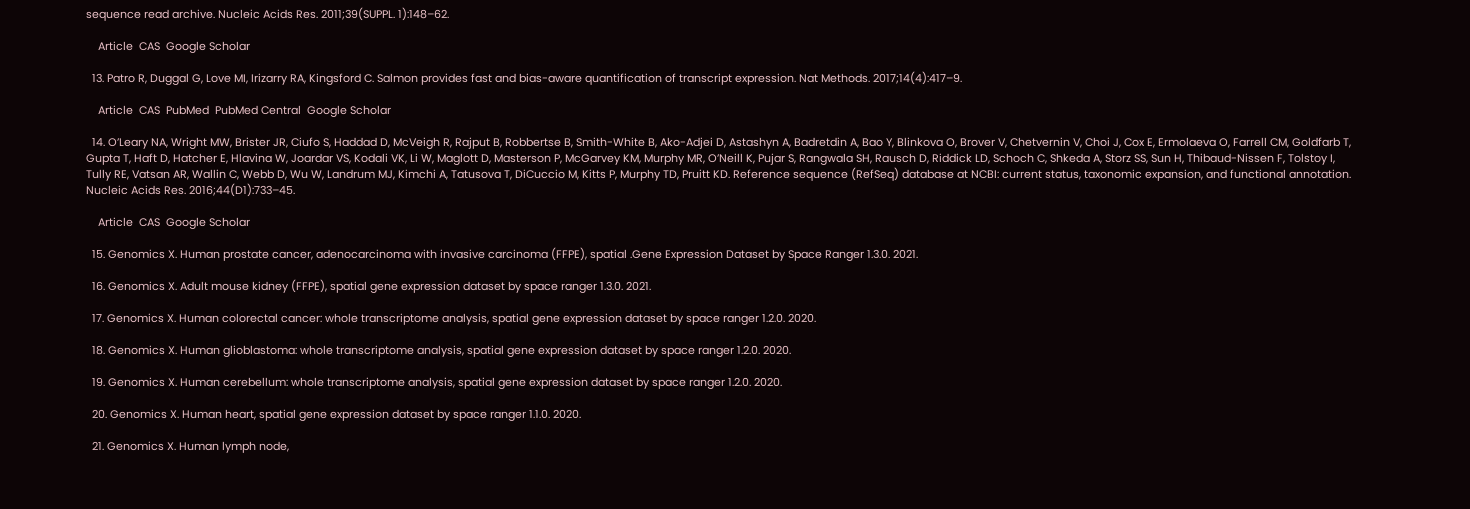sequence read archive. Nucleic Acids Res. 2011;39(SUPPL. 1):148–62.

    Article  CAS  Google Scholar

  13. Patro R, Duggal G, Love MI, Irizarry RA, Kingsford C. Salmon provides fast and bias-aware quantification of transcript expression. Nat Methods. 2017;14(4):417–9.

    Article  CAS  PubMed  PubMed Central  Google Scholar

  14. O’Leary NA, Wright MW, Brister JR, Ciufo S, Haddad D, McVeigh R, Rajput B, Robbertse B, Smith-White B, Ako-Adjei D, Astashyn A, Badretdin A, Bao Y, Blinkova O, Brover V, Chetvernin V, Choi J, Cox E, Ermolaeva O, Farrell CM, Goldfarb T, Gupta T, Haft D, Hatcher E, Hlavina W, Joardar VS, Kodali VK, Li W, Maglott D, Masterson P, McGarvey KM, Murphy MR, O’Neill K, Pujar S, Rangwala SH, Rausch D, Riddick LD, Schoch C, Shkeda A, Storz SS, Sun H, Thibaud-Nissen F, Tolstoy I, Tully RE, Vatsan AR, Wallin C, Webb D, Wu W, Landrum MJ, Kimchi A, Tatusova T, DiCuccio M, Kitts P, Murphy TD, Pruitt KD. Reference sequence (RefSeq) database at NCBI: current status, taxonomic expansion, and functional annotation. Nucleic Acids Res. 2016;44(D1):733–45.

    Article  CAS  Google Scholar

  15. Genomics X. Human prostate cancer, adenocarcinoma with invasive carcinoma (FFPE), spatial .Gene Expression Dataset by Space Ranger 1.3.0. 2021.

  16. Genomics X. Adult mouse kidney (FFPE), spatial gene expression dataset by space ranger 1.3.0. 2021.

  17. Genomics X. Human colorectal cancer: whole transcriptome analysis, spatial gene expression dataset by space ranger 1.2.0. 2020.

  18. Genomics X. Human glioblastoma: whole transcriptome analysis, spatial gene expression dataset by space ranger 1.2.0. 2020.

  19. Genomics X. Human cerebellum: whole transcriptome analysis, spatial gene expression dataset by space ranger 1.2.0. 2020.

  20. Genomics X. Human heart, spatial gene expression dataset by space ranger 1.1.0. 2020.

  21. Genomics X. Human lymph node,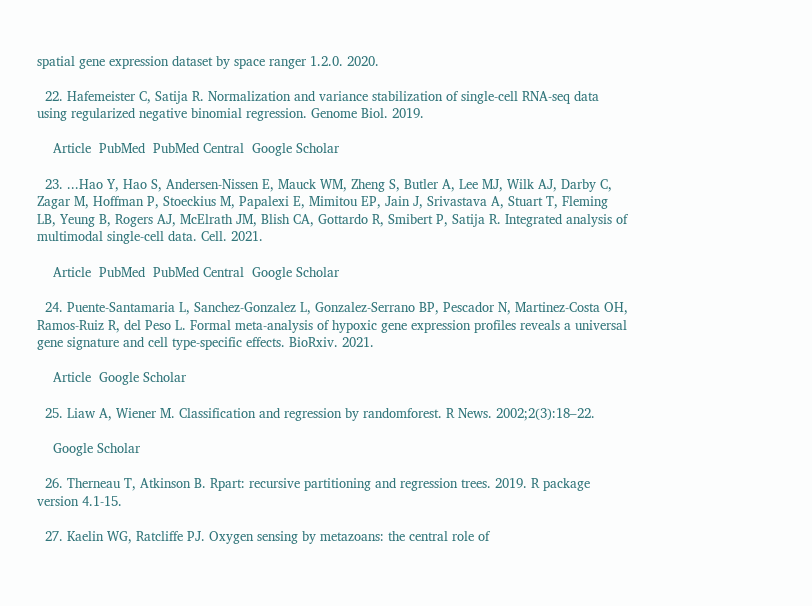spatial gene expression dataset by space ranger 1.2.0. 2020.

  22. Hafemeister C, Satija R. Normalization and variance stabilization of single-cell RNA-seq data using regularized negative binomial regression. Genome Biol. 2019.

    Article  PubMed  PubMed Central  Google Scholar

  23. ...Hao Y, Hao S, Andersen-Nissen E, Mauck WM, Zheng S, Butler A, Lee MJ, Wilk AJ, Darby C, Zagar M, Hoffman P, Stoeckius M, Papalexi E, Mimitou EP, Jain J, Srivastava A, Stuart T, Fleming LB, Yeung B, Rogers AJ, McElrath JM, Blish CA, Gottardo R, Smibert P, Satija R. Integrated analysis of multimodal single-cell data. Cell. 2021.

    Article  PubMed  PubMed Central  Google Scholar

  24. Puente-Santamaria L, Sanchez-Gonzalez L, Gonzalez-Serrano BP, Pescador N, Martinez-Costa OH, Ramos-Ruiz R, del Peso L. Formal meta-analysis of hypoxic gene expression profiles reveals a universal gene signature and cell type-specific effects. BioRxiv. 2021.

    Article  Google Scholar

  25. Liaw A, Wiener M. Classification and regression by randomforest. R News. 2002;2(3):18–22.

    Google Scholar

  26. Therneau T, Atkinson B. Rpart: recursive partitioning and regression trees. 2019. R package version 4.1-15.

  27. Kaelin WG, Ratcliffe PJ. Oxygen sensing by metazoans: the central role of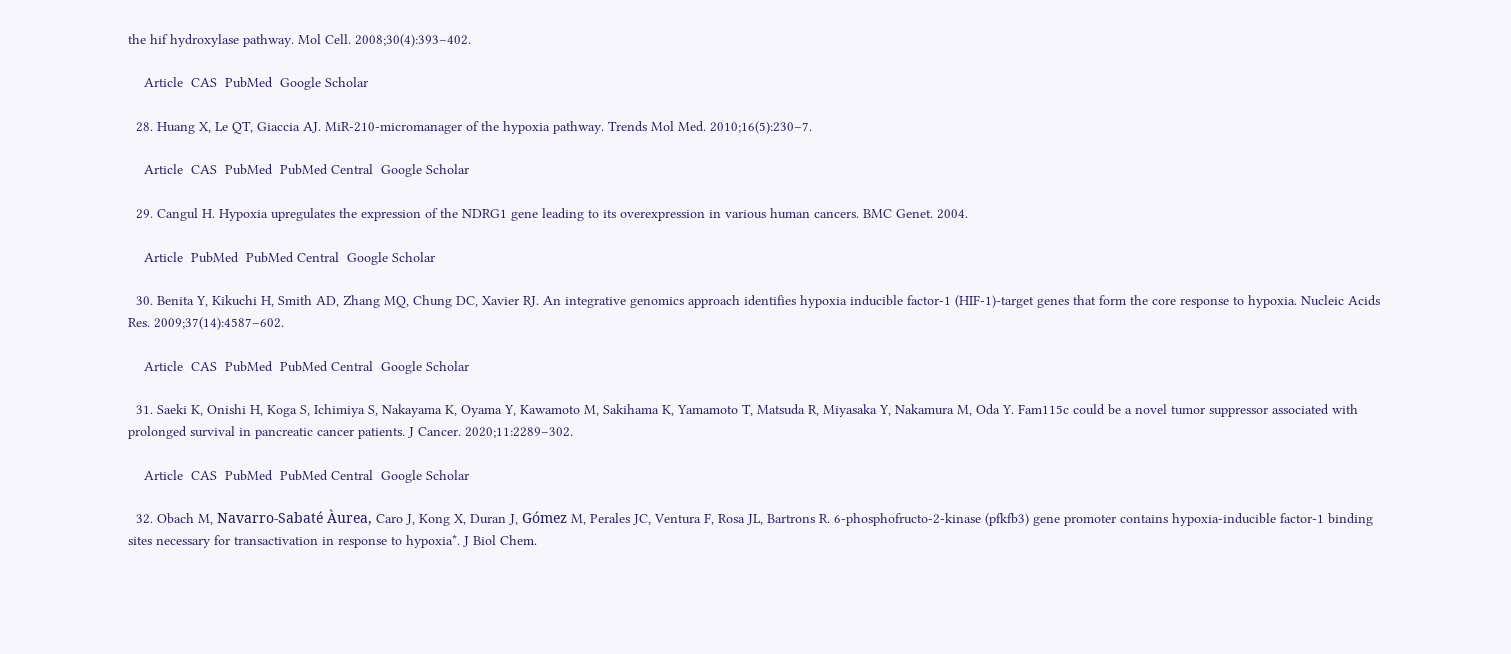the hif hydroxylase pathway. Mol Cell. 2008;30(4):393–402.

    Article  CAS  PubMed  Google Scholar

  28. Huang X, Le QT, Giaccia AJ. MiR-210-micromanager of the hypoxia pathway. Trends Mol Med. 2010;16(5):230–7.

    Article  CAS  PubMed  PubMed Central  Google Scholar

  29. Cangul H. Hypoxia upregulates the expression of the NDRG1 gene leading to its overexpression in various human cancers. BMC Genet. 2004.

    Article  PubMed  PubMed Central  Google Scholar

  30. Benita Y, Kikuchi H, Smith AD, Zhang MQ, Chung DC, Xavier RJ. An integrative genomics approach identifies hypoxia inducible factor-1 (HIF-1)-target genes that form the core response to hypoxia. Nucleic Acids Res. 2009;37(14):4587–602.

    Article  CAS  PubMed  PubMed Central  Google Scholar

  31. Saeki K, Onishi H, Koga S, Ichimiya S, Nakayama K, Oyama Y, Kawamoto M, Sakihama K, Yamamoto T, Matsuda R, Miyasaka Y, Nakamura M, Oda Y. Fam115c could be a novel tumor suppressor associated with prolonged survival in pancreatic cancer patients. J Cancer. 2020;11:2289–302.

    Article  CAS  PubMed  PubMed Central  Google Scholar

  32. Obach M, Navarro-Sabaté Àurea, Caro J, Kong X, Duran J, Gómez M, Perales JC, Ventura F, Rosa JL, Bartrons R. 6-phosphofructo-2-kinase (pfkfb3) gene promoter contains hypoxia-inducible factor-1 binding sites necessary for transactivation in response to hypoxia*. J Biol Chem.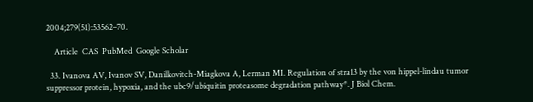2004;279(51):53562–70.

    Article  CAS  PubMed  Google Scholar

  33. Ivanova AV, Ivanov SV, Danilkovitch-Miagkova A, Lerman MI. Regulation of stra13 by the von hippel-lindau tumor suppressor protein, hypoxia, and the ubc9/ubiquitin proteasome degradation pathway*. J Biol Chem.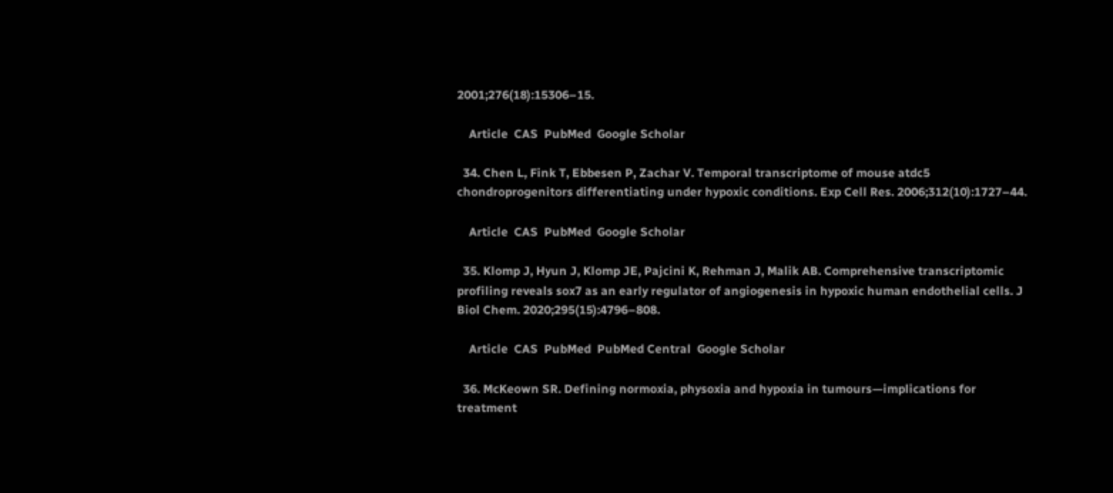2001;276(18):15306–15.

    Article  CAS  PubMed  Google Scholar

  34. Chen L, Fink T, Ebbesen P, Zachar V. Temporal transcriptome of mouse atdc5 chondroprogenitors differentiating under hypoxic conditions. Exp Cell Res. 2006;312(10):1727–44.

    Article  CAS  PubMed  Google Scholar

  35. Klomp J, Hyun J, Klomp JE, Pajcini K, Rehman J, Malik AB. Comprehensive transcriptomic profiling reveals sox7 as an early regulator of angiogenesis in hypoxic human endothelial cells. J Biol Chem. 2020;295(15):4796–808.

    Article  CAS  PubMed  PubMed Central  Google Scholar

  36. McKeown SR. Defining normoxia, physoxia and hypoxia in tumours—implications for treatment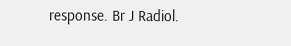response. Br J Radiol.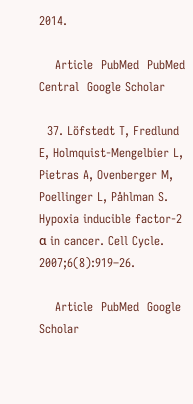2014.

    Article  PubMed  PubMed Central  Google Scholar

  37. Löfstedt T, Fredlund E, Holmquist-Mengelbier L, Pietras A, Ovenberger M, Poellinger L, Påhlman S. Hypoxia inducible factor-2 α in cancer. Cell Cycle. 2007;6(8):919–26.

    Article  PubMed  Google Scholar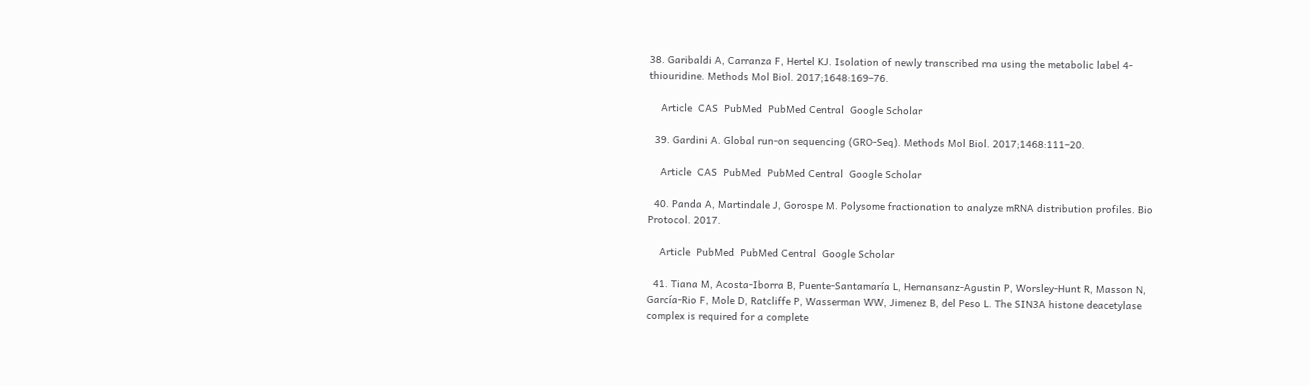38. Garibaldi A, Carranza F, Hertel KJ. Isolation of newly transcribed rna using the metabolic label 4-thiouridine. Methods Mol Biol. 2017;1648:169–76.

    Article  CAS  PubMed  PubMed Central  Google Scholar

  39. Gardini A. Global run-on sequencing (GRO-Seq). Methods Mol Biol. 2017;1468:111–20.

    Article  CAS  PubMed  PubMed Central  Google Scholar

  40. Panda A, Martindale J, Gorospe M. Polysome fractionation to analyze mRNA distribution profiles. Bio Protocol. 2017.

    Article  PubMed  PubMed Central  Google Scholar

  41. Tiana M, Acosta-Iborra B, Puente-Santamaría L, Hernansanz-Agustin P, Worsley-Hunt R, Masson N, García-Rio F, Mole D, Ratcliffe P, Wasserman WW, Jimenez B, del Peso L. The SIN3A histone deacetylase complex is required for a complete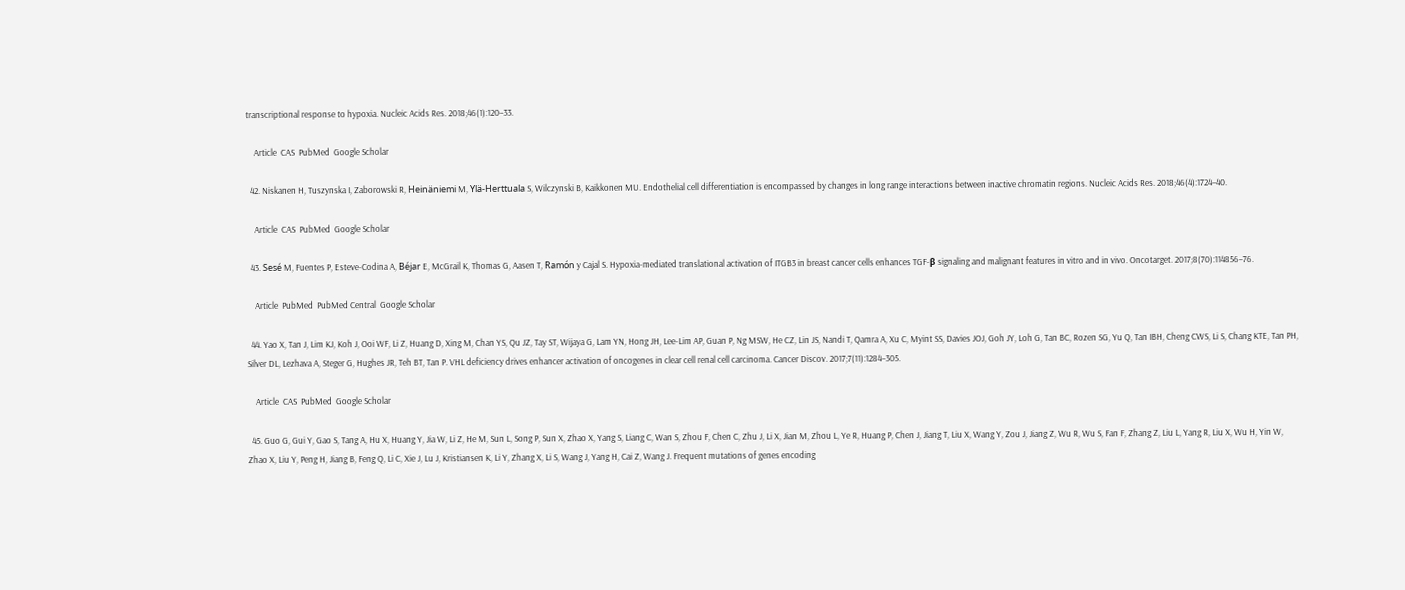transcriptional response to hypoxia. Nucleic Acids Res. 2018;46(1):120–33.

    Article  CAS  PubMed  Google Scholar

  42. Niskanen H, Tuszynska I, Zaborowski R, Heinäniemi M, Ylä-Herttuala S, Wilczynski B, Kaikkonen MU. Endothelial cell differentiation is encompassed by changes in long range interactions between inactive chromatin regions. Nucleic Acids Res. 2018;46(4):1724–40.

    Article  CAS  PubMed  Google Scholar

  43. Sesé M, Fuentes P, Esteve-Codina A, Béjar E, McGrail K, Thomas G, Aasen T, Ramón y Cajal S. Hypoxia-mediated translational activation of ITGB3 in breast cancer cells enhances TGF-β signaling and malignant features in vitro and in vivo. Oncotarget. 2017;8(70):114856–76.

    Article  PubMed  PubMed Central  Google Scholar

  44. Yao X, Tan J, Lim KJ, Koh J, Ooi WF, Li Z, Huang D, Xing M, Chan YS, Qu JZ, Tay ST, Wijaya G, Lam YN, Hong JH, Lee-Lim AP, Guan P, Ng MSW, He CZ, Lin JS, Nandi T, Qamra A, Xu C, Myint SS, Davies JOJ, Goh JY, Loh G, Tan BC, Rozen SG, Yu Q, Tan IBH, Cheng CWS, Li S, Chang KTE, Tan PH, Silver DL, Lezhava A, Steger G, Hughes JR, Teh BT, Tan P. VHL deficiency drives enhancer activation of oncogenes in clear cell renal cell carcinoma. Cancer Discov. 2017;7(11):1284–305.

    Article  CAS  PubMed  Google Scholar

  45. Guo G, Gui Y, Gao S, Tang A, Hu X, Huang Y, Jia W, Li Z, He M, Sun L, Song P, Sun X, Zhao X, Yang S, Liang C, Wan S, Zhou F, Chen C, Zhu J, Li X, Jian M, Zhou L, Ye R, Huang P, Chen J, Jiang T, Liu X, Wang Y, Zou J, Jiang Z, Wu R, Wu S, Fan F, Zhang Z, Liu L, Yang R, Liu X, Wu H, Yin W, Zhao X, Liu Y, Peng H, Jiang B, Feng Q, Li C, Xie J, Lu J, Kristiansen K, Li Y, Zhang X, Li S, Wang J, Yang H, Cai Z, Wang J. Frequent mutations of genes encoding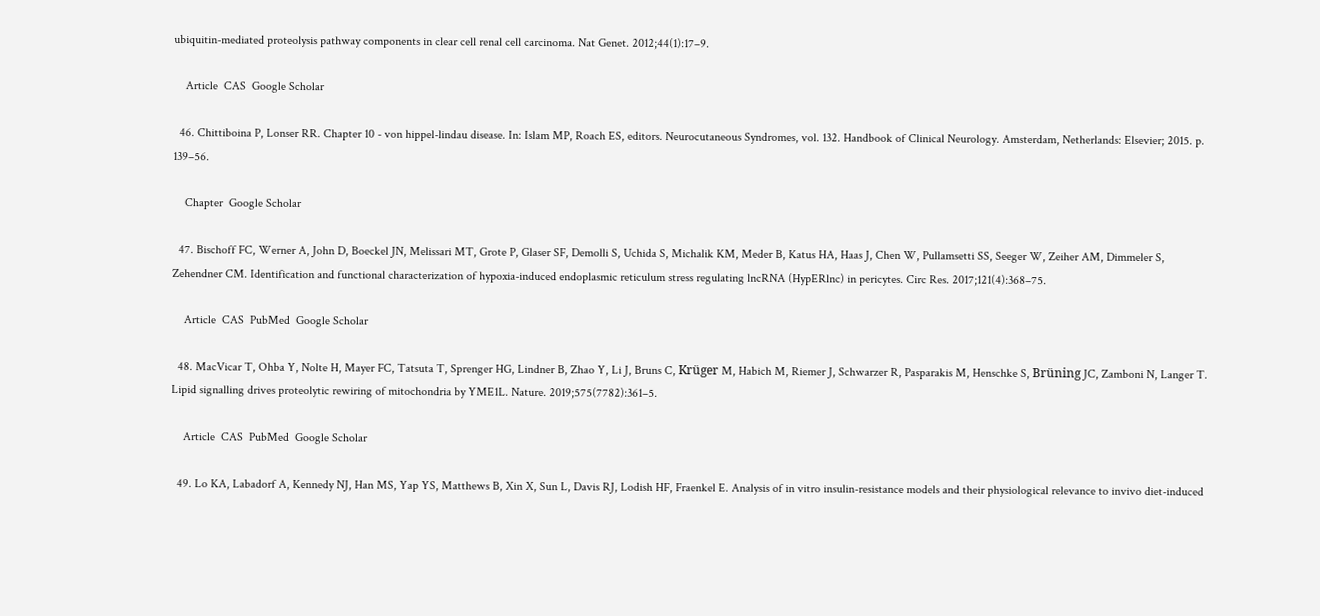ubiquitin-mediated proteolysis pathway components in clear cell renal cell carcinoma. Nat Genet. 2012;44(1):17–9.

    Article  CAS  Google Scholar

  46. Chittiboina P, Lonser RR. Chapter 10 - von hippel-lindau disease. In: Islam MP, Roach ES, editors. Neurocutaneous Syndromes, vol. 132. Handbook of Clinical Neurology. Amsterdam, Netherlands: Elsevier; 2015. p. 139–56.

    Chapter  Google Scholar

  47. Bischoff FC, Werner A, John D, Boeckel JN, Melissari MT, Grote P, Glaser SF, Demolli S, Uchida S, Michalik KM, Meder B, Katus HA, Haas J, Chen W, Pullamsetti SS, Seeger W, Zeiher AM, Dimmeler S, Zehendner CM. Identification and functional characterization of hypoxia-induced endoplasmic reticulum stress regulating lncRNA (HypERlnc) in pericytes. Circ Res. 2017;121(4):368–75.

    Article  CAS  PubMed  Google Scholar

  48. MacVicar T, Ohba Y, Nolte H, Mayer FC, Tatsuta T, Sprenger HG, Lindner B, Zhao Y, Li J, Bruns C, Krüger M, Habich M, Riemer J, Schwarzer R, Pasparakis M, Henschke S, Brüning JC, Zamboni N, Langer T. Lipid signalling drives proteolytic rewiring of mitochondria by YME1L. Nature. 2019;575(7782):361–5.

    Article  CAS  PubMed  Google Scholar

  49. Lo KA, Labadorf A, Kennedy NJ, Han MS, Yap YS, Matthews B, Xin X, Sun L, Davis RJ, Lodish HF, Fraenkel E. Analysis of in vitro insulin-resistance models and their physiological relevance to invivo diet-induced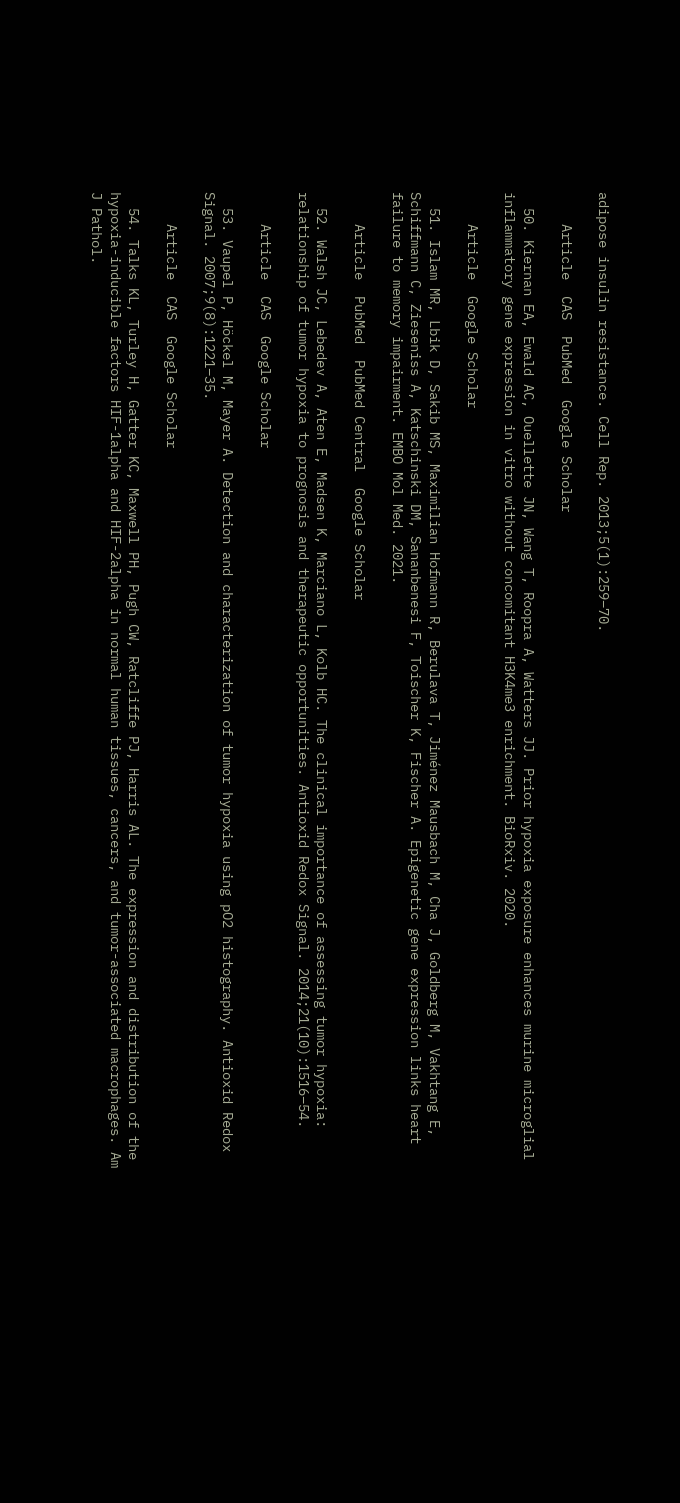adipose insulin resistance. Cell Rep. 2013;5(1):259–70.

    Article  CAS  PubMed  Google Scholar

  50. Kiernan EA, Ewald AC, Ouellette JN, Wang T, Roopra A, Watters JJ. Prior hypoxia exposure enhances murine microglial inflammatory gene expression in vitro without concomitant H3K4me3 enrichment. BioRxiv. 2020.

    Article  Google Scholar

  51. Islam MR, Lbik D, Sakib MS, Maximilian Hofmann R, Berulava T, Jiménez Mausbach M, Cha J, Goldberg M, Vakhtang E, Schiffmann C, Zieseniss A, Katschinski DM, Sananbenesi F, Toischer K, Fischer A. Epigenetic gene expression links heart failure to memory impairment. EMBO Mol Med. 2021.

    Article  PubMed  PubMed Central  Google Scholar

  52. Walsh JC, Lebedev A, Aten E, Madsen K, Marciano L, Kolb HC. The clinical importance of assessing tumor hypoxia: relationship of tumor hypoxia to prognosis and therapeutic opportunities. Antioxid Redox Signal. 2014;21(10):1516–54.

    Article  CAS  Google Scholar

  53. Vaupel P, Höckel M, Mayer A. Detection and characterization of tumor hypoxia using pO2 histography. Antioxid Redox Signal. 2007;9(8):1221–35.

    Article  CAS  Google Scholar

  54. Talks KL, Turley H, Gatter KC, Maxwell PH, Pugh CW, Ratcliffe PJ, Harris AL. The expression and distribution of the hypoxia-inducible factors HIF-1alpha and HIF-2alpha in normal human tissues, cancers, and tumor-associated macrophages. Am J Pathol.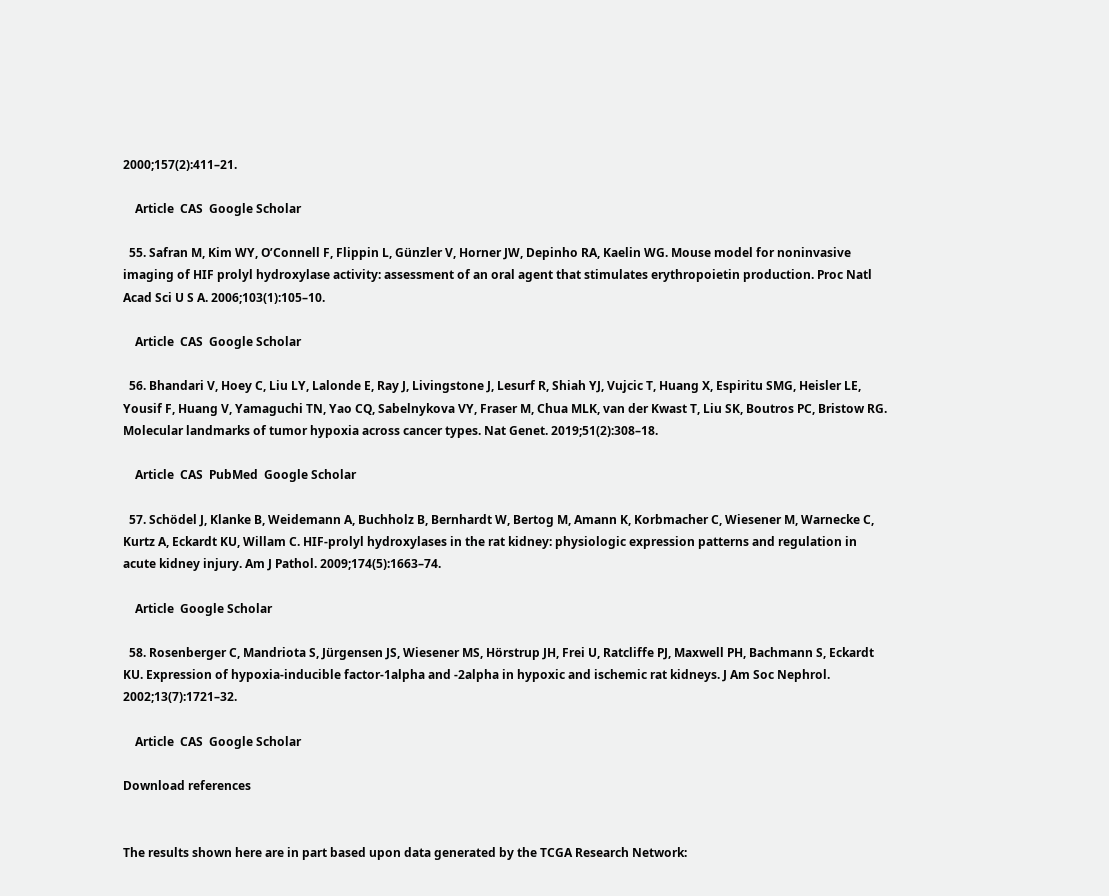2000;157(2):411–21.

    Article  CAS  Google Scholar

  55. Safran M, Kim WY, O’Connell F, Flippin L, Günzler V, Horner JW, Depinho RA, Kaelin WG. Mouse model for noninvasive imaging of HIF prolyl hydroxylase activity: assessment of an oral agent that stimulates erythropoietin production. Proc Natl Acad Sci U S A. 2006;103(1):105–10.

    Article  CAS  Google Scholar

  56. Bhandari V, Hoey C, Liu LY, Lalonde E, Ray J, Livingstone J, Lesurf R, Shiah YJ, Vujcic T, Huang X, Espiritu SMG, Heisler LE, Yousif F, Huang V, Yamaguchi TN, Yao CQ, Sabelnykova VY, Fraser M, Chua MLK, van der Kwast T, Liu SK, Boutros PC, Bristow RG. Molecular landmarks of tumor hypoxia across cancer types. Nat Genet. 2019;51(2):308–18.

    Article  CAS  PubMed  Google Scholar

  57. Schödel J, Klanke B, Weidemann A, Buchholz B, Bernhardt W, Bertog M, Amann K, Korbmacher C, Wiesener M, Warnecke C, Kurtz A, Eckardt KU, Willam C. HIF-prolyl hydroxylases in the rat kidney: physiologic expression patterns and regulation in acute kidney injury. Am J Pathol. 2009;174(5):1663–74.

    Article  Google Scholar

  58. Rosenberger C, Mandriota S, Jürgensen JS, Wiesener MS, Hörstrup JH, Frei U, Ratcliffe PJ, Maxwell PH, Bachmann S, Eckardt KU. Expression of hypoxia-inducible factor-1alpha and -2alpha in hypoxic and ischemic rat kidneys. J Am Soc Nephrol. 2002;13(7):1721–32.

    Article  CAS  Google Scholar

Download references


The results shown here are in part based upon data generated by the TCGA Research Network: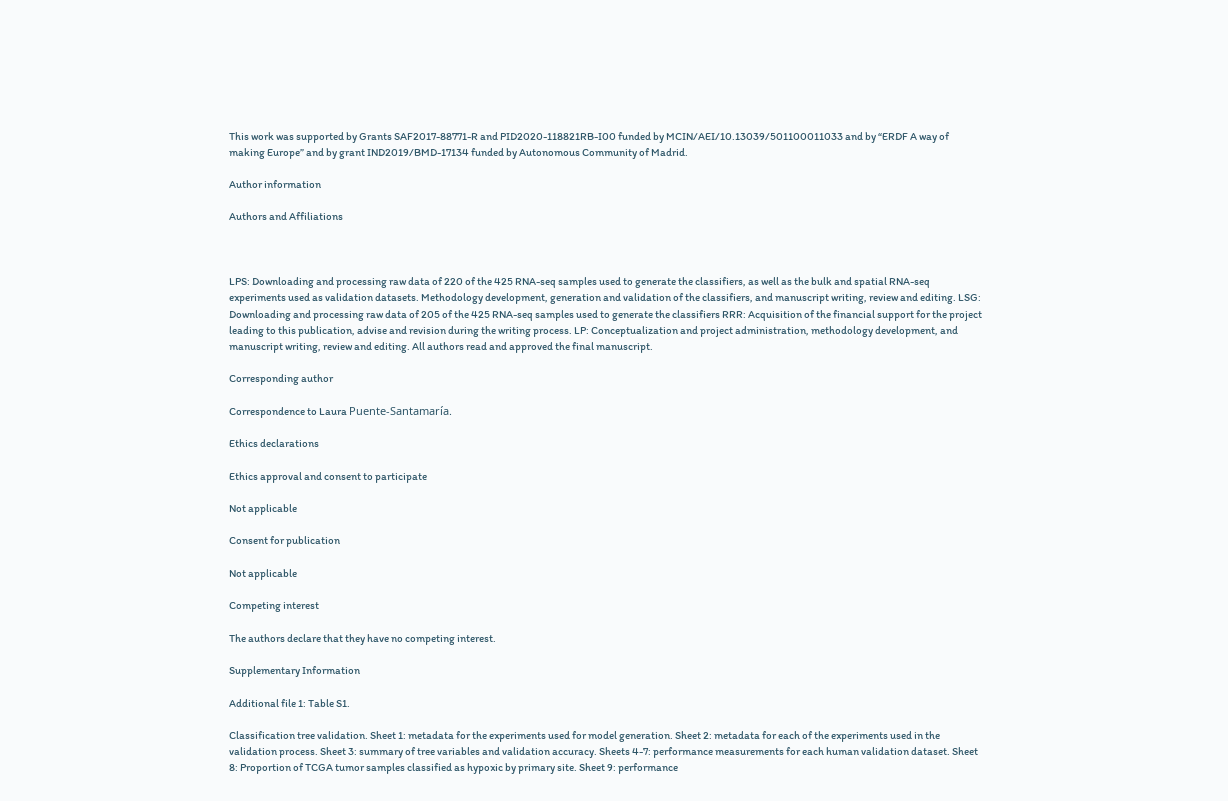This work was supported by Grants SAF2017-88771-R and PID2020-118821RB-I00 funded by MCIN/AEI/10.13039/501100011033 and by “ERDF A way of making Europe” and by grant IND2019/BMD-17134 funded by Autonomous Community of Madrid.

Author information

Authors and Affiliations



LPS: Downloading and processing raw data of 220 of the 425 RNA-seq samples used to generate the classifiers, as well as the bulk and spatial RNA-seq experiments used as validation datasets. Methodology development, generation and validation of the classifiers, and manuscript writing, review and editing. LSG: Downloading and processing raw data of 205 of the 425 RNA-seq samples used to generate the classifiers RRR: Acquisition of the financial support for the project leading to this publication, advise and revision during the writing process. LP: Conceptualization and project administration, methodology development, and manuscript writing, review and editing. All authors read and approved the final manuscript.

Corresponding author

Correspondence to Laura Puente-Santamaría.

Ethics declarations

Ethics approval and consent to participate

Not applicable

Consent for publication

Not applicable

Competing interest

The authors declare that they have no competing interest.

Supplementary Information

Additional file 1: Table S1.

Classification tree validation. Sheet 1: metadata for the experiments used for model generation. Sheet 2: metadata for each of the experiments used in the validation process. Sheet 3: summary of tree variables and validation accuracy. Sheets 4-7: performance measurements for each human validation dataset. Sheet 8: Proportion of TCGA tumor samples classified as hypoxic by primary site. Sheet 9: performance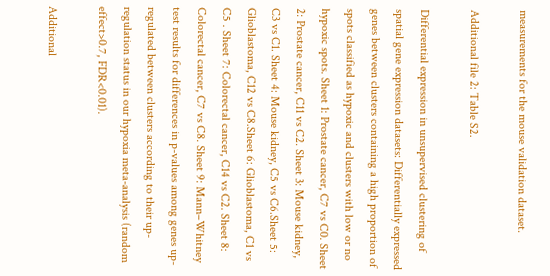measurements for the mouse validation dataset.

Additional file 2: Table S2.

Differential expression in unsupervised clustering of spatial gene expression datasets: Differentially expressed genes between clusters containing a high proportion of spots classified as hypoxic and clusters with low or no hypoxic spots. Sheet 1: Prostate cancer, C7 vs C0. Sheet 2: Prostate cancer, C11 vs C2. Sheet 3: Mouse kidney, C3 vs C1. Sheet 4: Mouse kidney, C5 vs C6.Sheet 5: Glioblastoma, C12 vs C8.Sheet 6: Glioblastoma, C1 vs C5 . Sheet 7: Colorectal cancer, C14 vs C2. Sheet 8: Colorectal cancer, C7 vs C8. Sheet 9: Mann–Whitney test results for differences in p-values among genes up-regulated between clusters according to their up-regulation status in our hypoxia meta-analysis (random effect>0.7, FDR<0.01).

Additional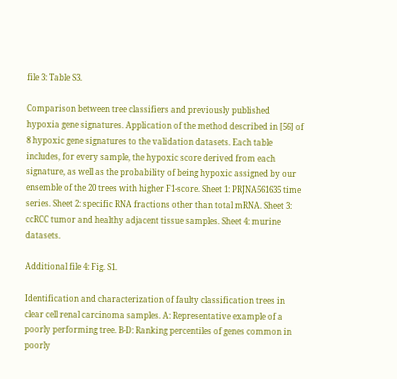file 3: Table S3.

Comparison between tree classifiers and previously published hypoxia gene signatures. Application of the method described in [56] of 8 hypoxic gene signatures to the validation datasets. Each table includes, for every sample, the hypoxic score derived from each signature, as well as the probability of being hypoxic assigned by our ensemble of the 20 trees with higher F1-score. Sheet 1: PRJNA561635 time series. Sheet 2: specific RNA fractions other than total mRNA. Sheet 3: ccRCC tumor and healthy adjacent tissue samples. Sheet 4: murine datasets.

Additional file 4: Fig. S1.

Identification and characterization of faulty classification trees in clear cell renal carcinoma samples. A: Representative example of a poorly performing tree. B-D: Ranking percentiles of genes common in poorly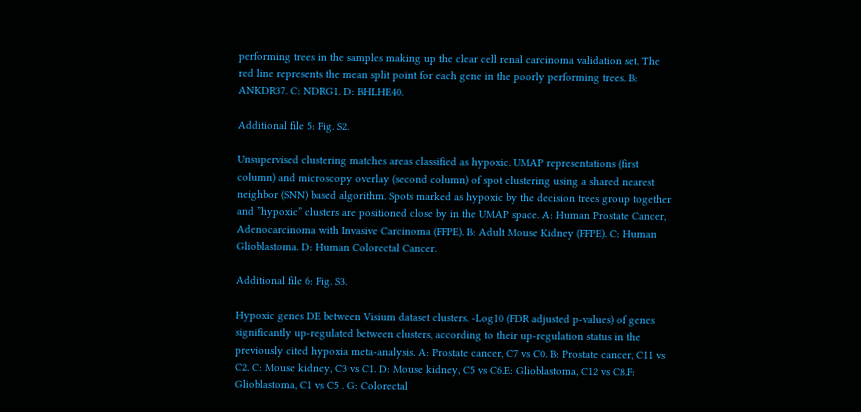performing trees in the samples making up the clear cell renal carcinoma validation set. The red line represents the mean split point for each gene in the poorly performing trees. B: ANKDR37. C: NDRG1. D: BHLHE40.

Additional file 5: Fig. S2.

Unsupervised clustering matches areas classified as hypoxic. UMAP representations (first column) and microscopy overlay (second column) of spot clustering using a shared nearest neighbor (SNN) based algorithm. Spots marked as hypoxic by the decision trees group together and ”hypoxic” clusters are positioned close by in the UMAP space. A: Human Prostate Cancer, Adenocarcinoma with Invasive Carcinoma (FFPE). B: Adult Mouse Kidney (FFPE). C: Human Glioblastoma. D: Human Colorectal Cancer.

Additional file 6: Fig. S3.

Hypoxic genes DE between Visium dataset clusters. -Log10 (FDR adjusted p-values) of genes significantly up-regulated between clusters, according to their up-regulation status in the previously cited hypoxia meta-analysis. A: Prostate cancer, C7 vs C0. B: Prostate cancer, C11 vs C2. C: Mouse kidney, C3 vs C1. D: Mouse kidney, C5 vs C6.E: Glioblastoma, C12 vs C8.F: Glioblastoma, C1 vs C5 . G: Colorectal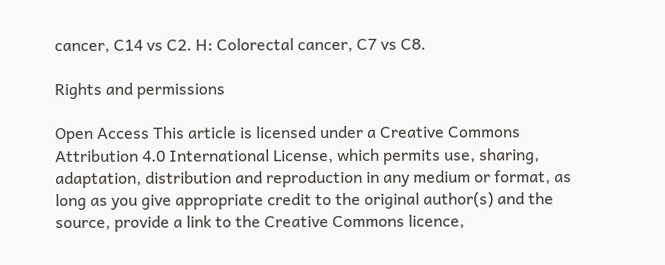cancer, C14 vs C2. H: Colorectal cancer, C7 vs C8.

Rights and permissions

Open Access This article is licensed under a Creative Commons Attribution 4.0 International License, which permits use, sharing, adaptation, distribution and reproduction in any medium or format, as long as you give appropriate credit to the original author(s) and the source, provide a link to the Creative Commons licence,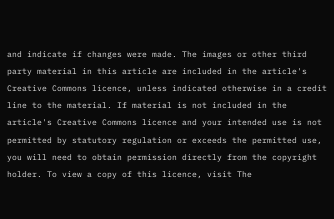and indicate if changes were made. The images or other third party material in this article are included in the article's Creative Commons licence, unless indicated otherwise in a credit line to the material. If material is not included in the article's Creative Commons licence and your intended use is not permitted by statutory regulation or exceeds the permitted use, you will need to obtain permission directly from the copyright holder. To view a copy of this licence, visit The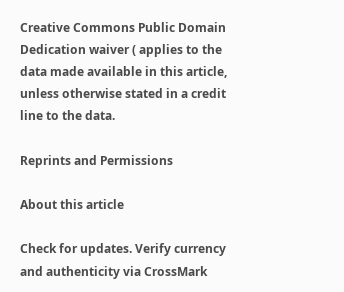Creative Commons Public Domain Dedication waiver ( applies to the data made available in this article, unless otherwise stated in a credit line to the data.

Reprints and Permissions

About this article

Check for updates. Verify currency and authenticity via CrossMark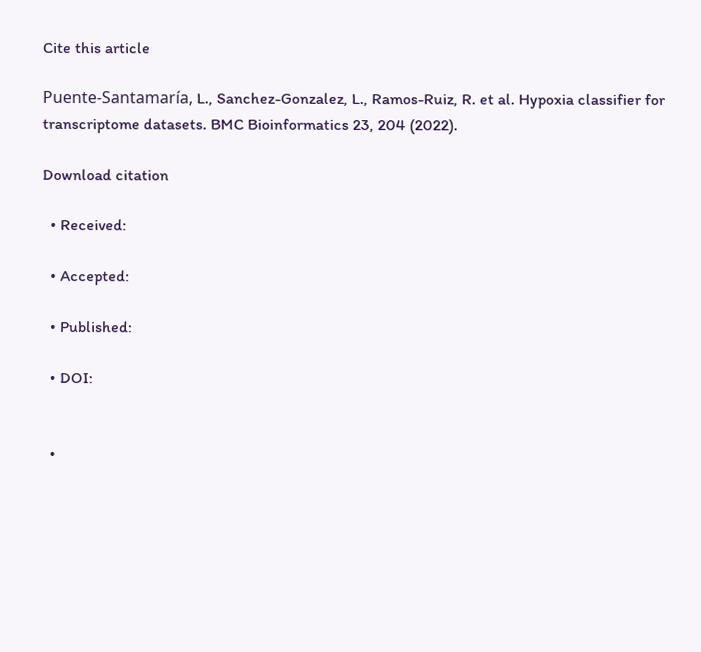Cite this article

Puente-Santamaría, L., Sanchez-Gonzalez, L., Ramos-Ruiz, R. et al. Hypoxia classifier for transcriptome datasets. BMC Bioinformatics 23, 204 (2022).

Download citation

  • Received:

  • Accepted:

  • Published:

  • DOI:


  •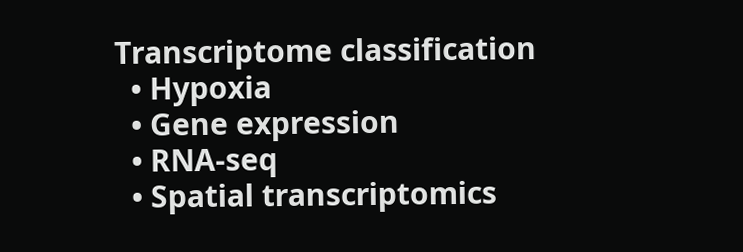Transcriptome classification
  • Hypoxia
  • Gene expression
  • RNA-seq
  • Spatial transcriptomics